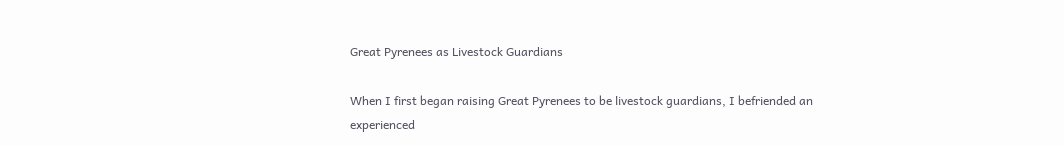Great Pyrenees as Livestock Guardians

When I first began raising Great Pyrenees to be livestock guardians, I befriended an experienced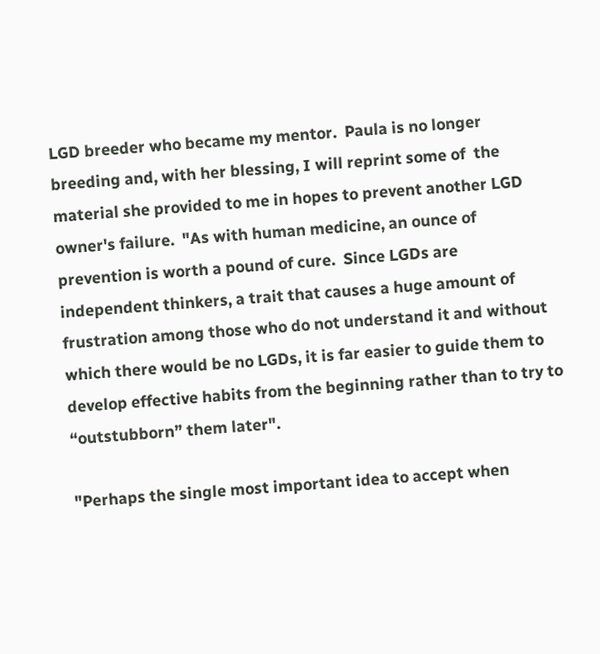LGD breeder who became my mentor.  Paula is no longer breeding and, with her blessing, I will reprint some of  the material she provided to me in hopes to prevent another LGD owner's failure.  "As with human medicine, an ounce of prevention is worth a pound of cure.  Since LGDs are independent thinkers, a trait that causes a huge amount of frustration among those who do not understand it and without which there would be no LGDs, it is far easier to guide them to develop effective habits from the beginning rather than to try to “outstubborn” them later".

"Perhaps the single most important idea to accept when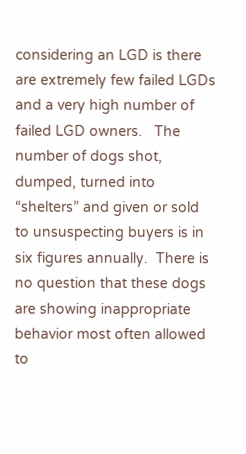considering an LGD is there are extremely few failed LGDs and a very high number of failed LGD owners.   The number of dogs shot, dumped, turned into “shelters” and given or sold to unsuspecting buyers is in six figures annually.  There is no question that these dogs are showing inappropriate behavior most often allowed to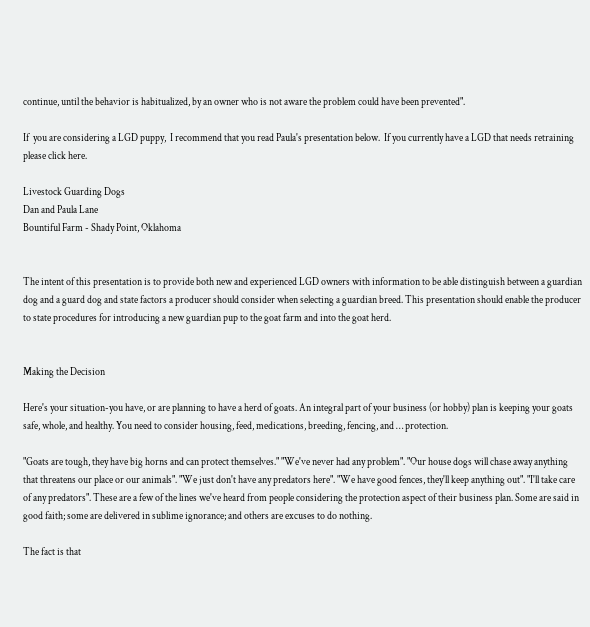continue, until the behavior is habitualized, by an owner who is not aware the problem could have been prevented".

If  you are considering a LGD puppy,  I recommend that you read Paula's presentation below.  If you currently have a LGD that needs retraining please click here.

Livestock Guarding Dogs
Dan and Paula Lane
Bountiful Farm - Shady Point, Oklahoma


The intent of this presentation is to provide both new and experienced LGD owners with information to be able distinguish between a guardian dog and a guard dog and state factors a producer should consider when selecting a guardian breed. This presentation should enable the producer to state procedures for introducing a new guardian pup to the goat farm and into the goat herd.


Making the Decision

Here's your situation-you have, or are planning to have a herd of goats. An integral part of your business (or hobby) plan is keeping your goats safe, whole, and healthy. You need to consider housing, feed, medications, breeding, fencing, and … protection.

"Goats are tough, they have big horns and can protect themselves." "We've never had any problem". "Our house dogs will chase away anything that threatens our place or our animals". "We just don't have any predators here". "We have good fences, they'll keep anything out". "I'll take care of any predators". These are a few of the lines we've heard from people considering the protection aspect of their business plan. Some are said in good faith; some are delivered in sublime ignorance; and others are excuses to do nothing.

The fact is that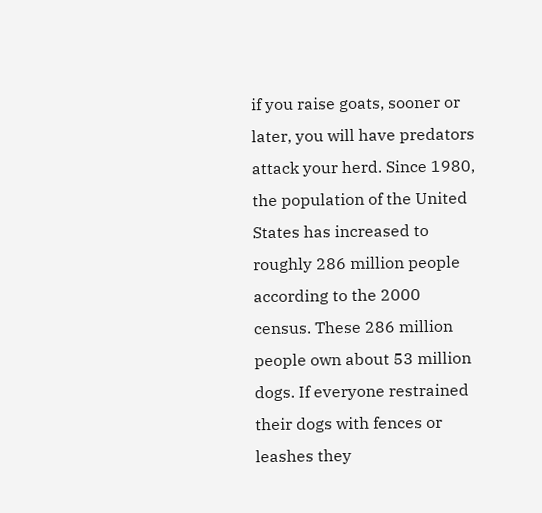if you raise goats, sooner or later, you will have predators attack your herd. Since 1980, the population of the United States has increased to roughly 286 million people according to the 2000 census. These 286 million people own about 53 million dogs. If everyone restrained their dogs with fences or leashes they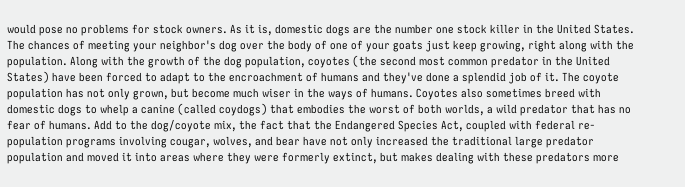would pose no problems for stock owners. As it is, domestic dogs are the number one stock killer in the United States. The chances of meeting your neighbor's dog over the body of one of your goats just keep growing, right along with the population. Along with the growth of the dog population, coyotes (the second most common predator in the United States) have been forced to adapt to the encroachment of humans and they've done a splendid job of it. The coyote population has not only grown, but become much wiser in the ways of humans. Coyotes also sometimes breed with domestic dogs to whelp a canine (called coydogs) that embodies the worst of both worlds, a wild predator that has no fear of humans. Add to the dog/coyote mix, the fact that the Endangered Species Act, coupled with federal re-population programs involving cougar, wolves, and bear have not only increased the traditional large predator population and moved it into areas where they were formerly extinct, but makes dealing with these predators more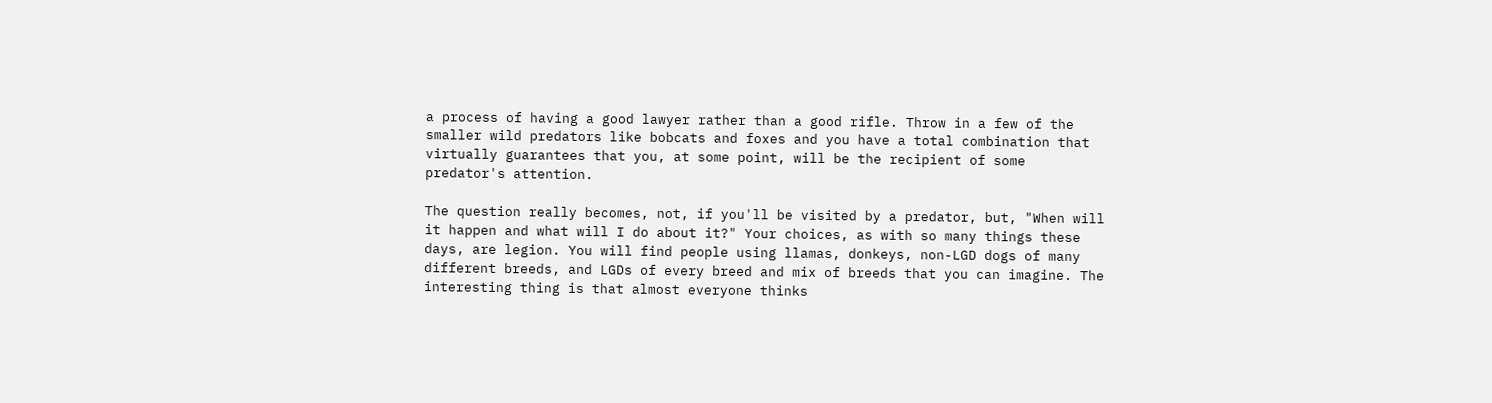a process of having a good lawyer rather than a good rifle. Throw in a few of the smaller wild predators like bobcats and foxes and you have a total combination that virtually guarantees that you, at some point, will be the recipient of some predator's attention.

The question really becomes, not, if you'll be visited by a predator, but, "When will it happen and what will I do about it?" Your choices, as with so many things these days, are legion. You will find people using llamas, donkeys, non-LGD dogs of many different breeds, and LGDs of every breed and mix of breeds that you can imagine. The interesting thing is that almost everyone thinks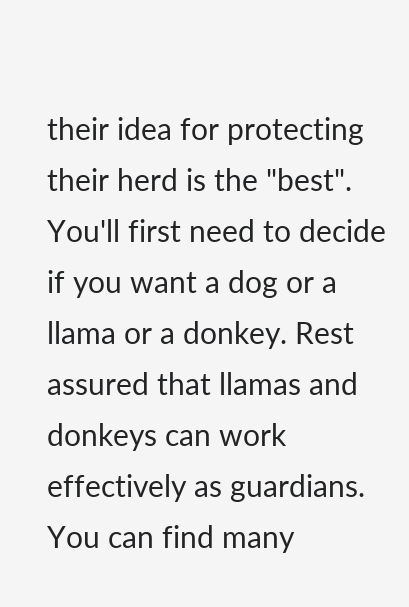their idea for protecting their herd is the "best". You'll first need to decide if you want a dog or a llama or a donkey. Rest assured that llamas and donkeys can work effectively as guardians. You can find many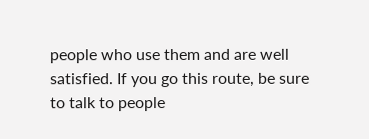people who use them and are well satisfied. If you go this route, be sure to talk to people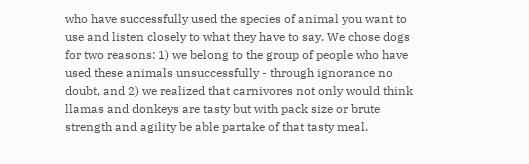who have successfully used the species of animal you want to use and listen closely to what they have to say. We chose dogs for two reasons: 1) we belong to the group of people who have used these animals unsuccessfully - through ignorance no doubt, and 2) we realized that carnivores not only would think llamas and donkeys are tasty but with pack size or brute strength and agility be able partake of that tasty meal.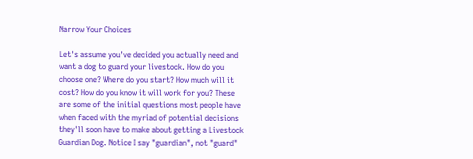Narrow Your Choices

Let's assume you've decided you actually need and want a dog to guard your livestock. How do you choose one? Where do you start? How much will it cost? How do you know it will work for you? These are some of the initial questions most people have when faced with the myriad of potential decisions they'll soon have to make about getting a Livestock Guardian Dog. Notice I say "guardian", not "guard"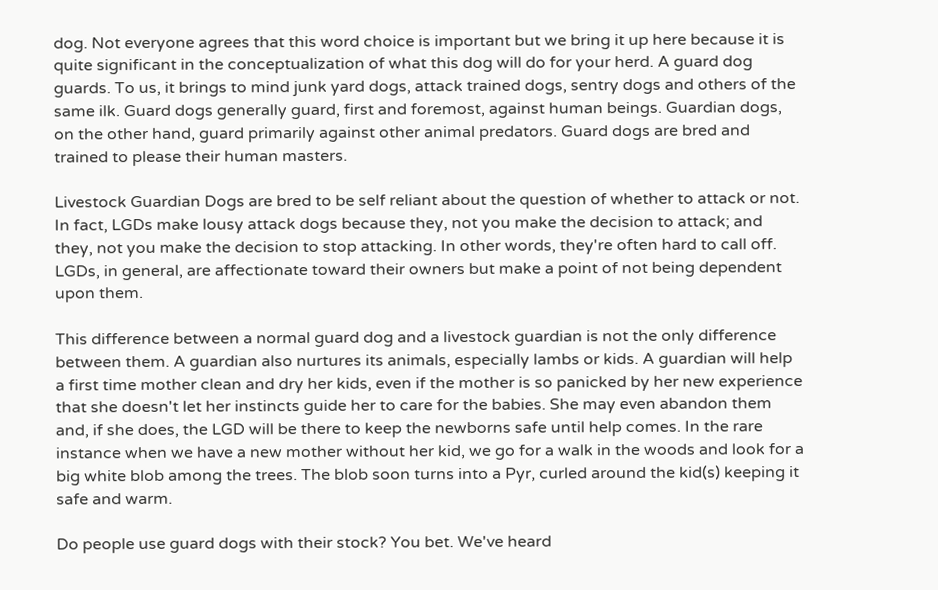dog. Not everyone agrees that this word choice is important but we bring it up here because it is quite significant in the conceptualization of what this dog will do for your herd. A guard dog guards. To us, it brings to mind junk yard dogs, attack trained dogs, sentry dogs and others of the same ilk. Guard dogs generally guard, first and foremost, against human beings. Guardian dogs, on the other hand, guard primarily against other animal predators. Guard dogs are bred and trained to please their human masters.

Livestock Guardian Dogs are bred to be self reliant about the question of whether to attack or not. In fact, LGDs make lousy attack dogs because they, not you make the decision to attack; and they, not you make the decision to stop attacking. In other words, they're often hard to call off. LGDs, in general, are affectionate toward their owners but make a point of not being dependent upon them.

This difference between a normal guard dog and a livestock guardian is not the only difference between them. A guardian also nurtures its animals, especially lambs or kids. A guardian will help a first time mother clean and dry her kids, even if the mother is so panicked by her new experience that she doesn't let her instincts guide her to care for the babies. She may even abandon them and, if she does, the LGD will be there to keep the newborns safe until help comes. In the rare instance when we have a new mother without her kid, we go for a walk in the woods and look for a big white blob among the trees. The blob soon turns into a Pyr, curled around the kid(s) keeping it safe and warm.

Do people use guard dogs with their stock? You bet. We've heard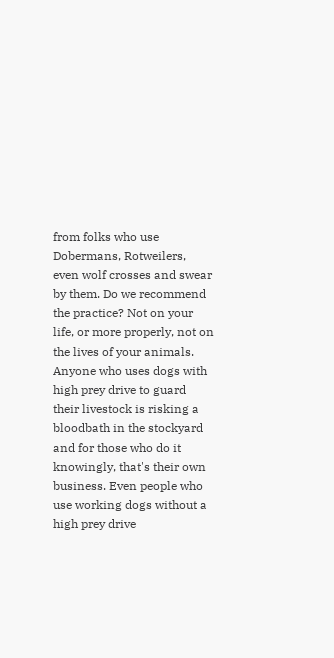from folks who use Dobermans, Rotweilers, even wolf crosses and swear by them. Do we recommend the practice? Not on your life, or more properly, not on the lives of your animals. Anyone who uses dogs with high prey drive to guard their livestock is risking a bloodbath in the stockyard and for those who do it knowingly, that's their own business. Even people who use working dogs without a high prey drive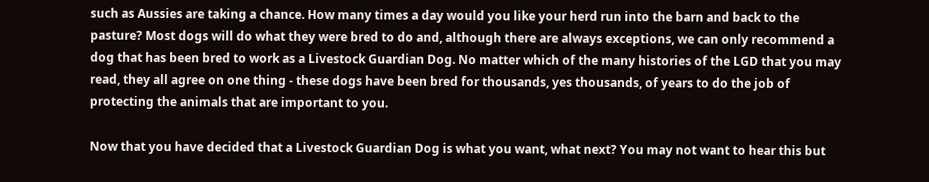such as Aussies are taking a chance. How many times a day would you like your herd run into the barn and back to the pasture? Most dogs will do what they were bred to do and, although there are always exceptions, we can only recommend a dog that has been bred to work as a Livestock Guardian Dog. No matter which of the many histories of the LGD that you may read, they all agree on one thing - these dogs have been bred for thousands, yes thousands, of years to do the job of protecting the animals that are important to you.

Now that you have decided that a Livestock Guardian Dog is what you want, what next? You may not want to hear this but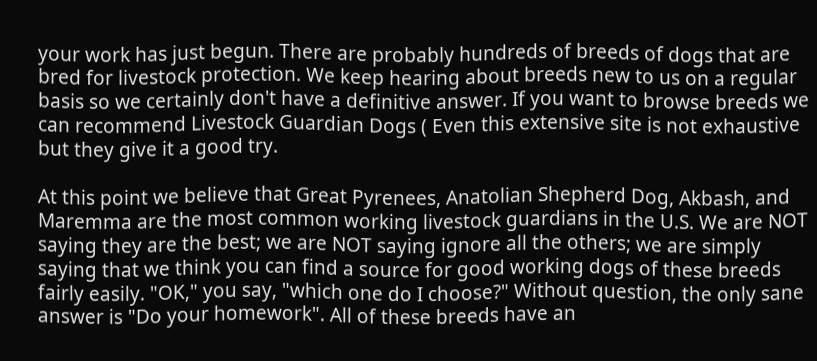your work has just begun. There are probably hundreds of breeds of dogs that are bred for livestock protection. We keep hearing about breeds new to us on a regular basis so we certainly don't have a definitive answer. If you want to browse breeds we can recommend Livestock Guardian Dogs ( Even this extensive site is not exhaustive but they give it a good try.

At this point we believe that Great Pyrenees, Anatolian Shepherd Dog, Akbash, and Maremma are the most common working livestock guardians in the U.S. We are NOT saying they are the best; we are NOT saying ignore all the others; we are simply saying that we think you can find a source for good working dogs of these breeds fairly easily. "OK," you say, "which one do I choose?" Without question, the only sane answer is "Do your homework". All of these breeds have an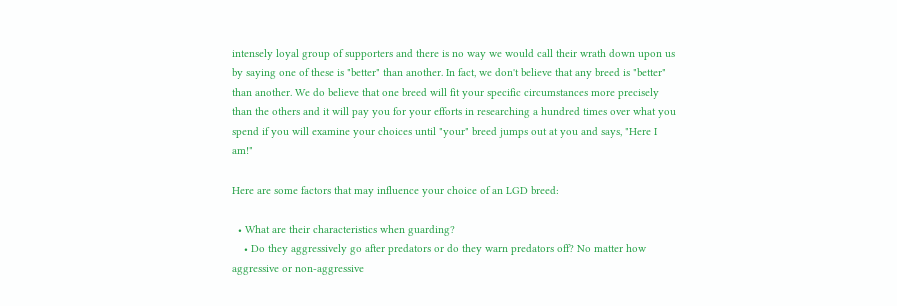intensely loyal group of supporters and there is no way we would call their wrath down upon us by saying one of these is "better" than another. In fact, we don't believe that any breed is "better" than another. We do believe that one breed will fit your specific circumstances more precisely than the others and it will pay you for your efforts in researching a hundred times over what you spend if you will examine your choices until "your" breed jumps out at you and says, "Here I am!"

Here are some factors that may influence your choice of an LGD breed:

  • What are their characteristics when guarding?
    • Do they aggressively go after predators or do they warn predators off? No matter how aggressive or non-aggressive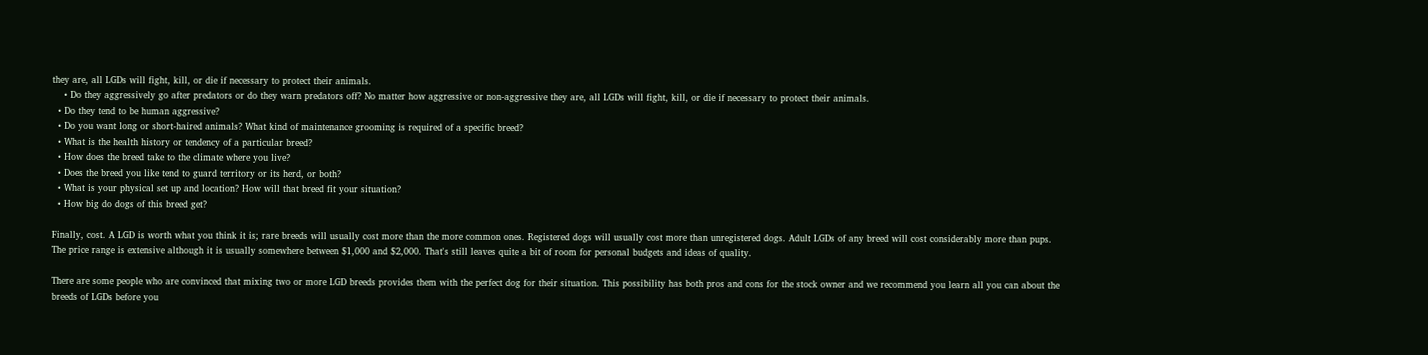they are, all LGDs will fight, kill, or die if necessary to protect their animals.
    • Do they aggressively go after predators or do they warn predators off? No matter how aggressive or non-aggressive they are, all LGDs will fight, kill, or die if necessary to protect their animals.
  • Do they tend to be human aggressive?
  • Do you want long or short-haired animals? What kind of maintenance grooming is required of a specific breed?
  • What is the health history or tendency of a particular breed?
  • How does the breed take to the climate where you live?
  • Does the breed you like tend to guard territory or its herd, or both?
  • What is your physical set up and location? How will that breed fit your situation?
  • How big do dogs of this breed get?

Finally, cost. A LGD is worth what you think it is; rare breeds will usually cost more than the more common ones. Registered dogs will usually cost more than unregistered dogs. Adult LGDs of any breed will cost considerably more than pups. The price range is extensive although it is usually somewhere between $1,000 and $2,000. That's still leaves quite a bit of room for personal budgets and ideas of quality.

There are some people who are convinced that mixing two or more LGD breeds provides them with the perfect dog for their situation. This possibility has both pros and cons for the stock owner and we recommend you learn all you can about the breeds of LGDs before you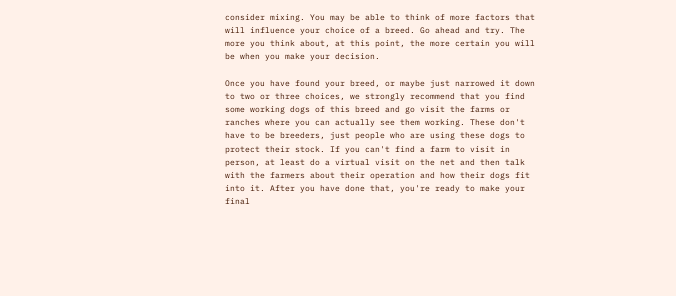consider mixing. You may be able to think of more factors that will influence your choice of a breed. Go ahead and try. The more you think about, at this point, the more certain you will be when you make your decision.

Once you have found your breed, or maybe just narrowed it down to two or three choices, we strongly recommend that you find some working dogs of this breed and go visit the farms or ranches where you can actually see them working. These don't have to be breeders, just people who are using these dogs to protect their stock. If you can't find a farm to visit in person, at least do a virtual visit on the net and then talk with the farmers about their operation and how their dogs fit into it. After you have done that, you're ready to make your final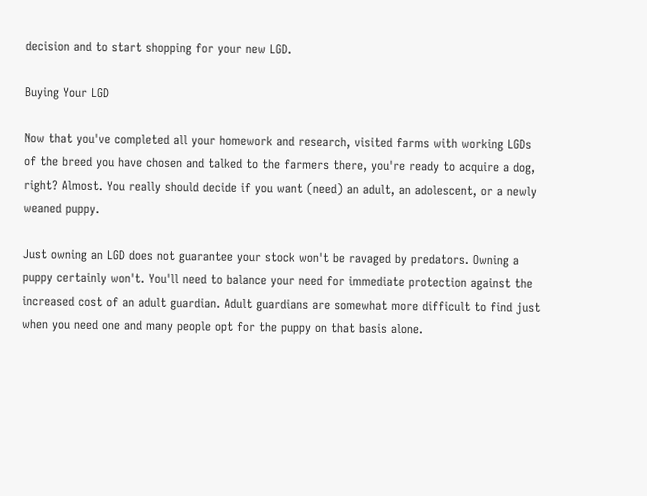decision and to start shopping for your new LGD.

Buying Your LGD

Now that you've completed all your homework and research, visited farms with working LGDs of the breed you have chosen and talked to the farmers there, you're ready to acquire a dog, right? Almost. You really should decide if you want (need) an adult, an adolescent, or a newly weaned puppy.

Just owning an LGD does not guarantee your stock won't be ravaged by predators. Owning a puppy certainly won't. You'll need to balance your need for immediate protection against the increased cost of an adult guardian. Adult guardians are somewhat more difficult to find just when you need one and many people opt for the puppy on that basis alone.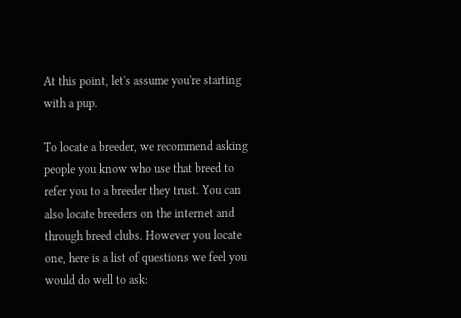At this point, let's assume you're starting with a pup.

To locate a breeder, we recommend asking people you know who use that breed to refer you to a breeder they trust. You can also locate breeders on the internet and through breed clubs. However you locate one, here is a list of questions we feel you would do well to ask: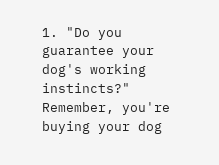1. "Do you guarantee your dog's working instincts?" Remember, you're buying your dog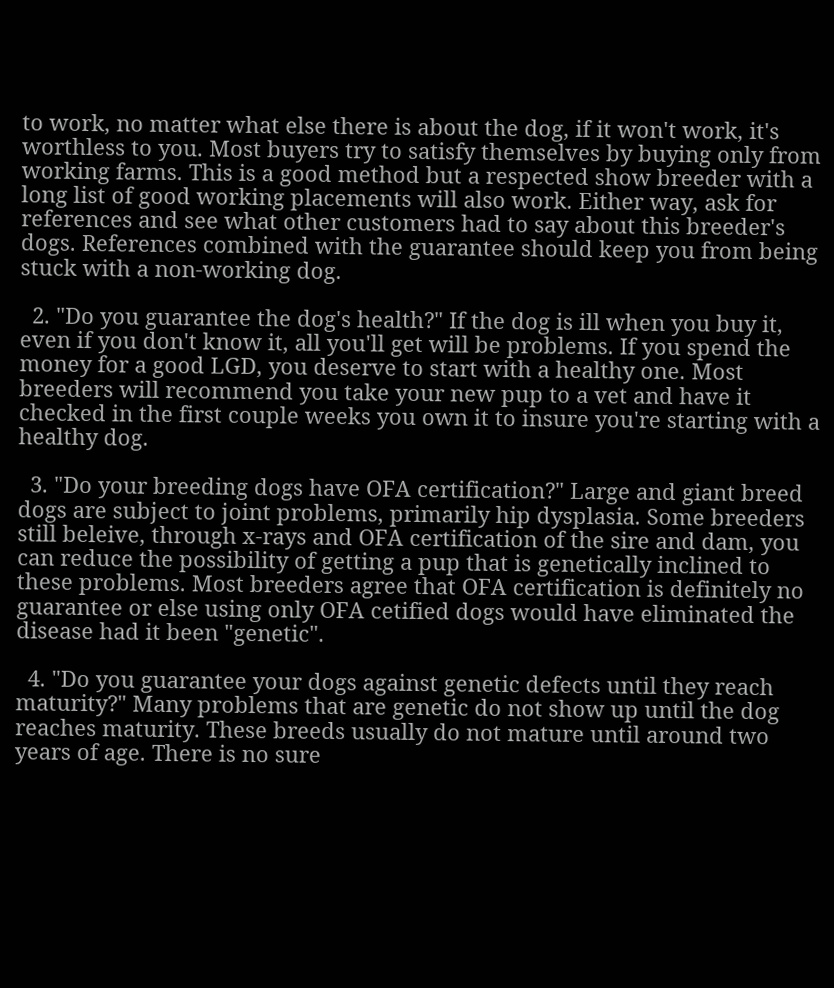to work, no matter what else there is about the dog, if it won't work, it's worthless to you. Most buyers try to satisfy themselves by buying only from working farms. This is a good method but a respected show breeder with a long list of good working placements will also work. Either way, ask for references and see what other customers had to say about this breeder's dogs. References combined with the guarantee should keep you from being stuck with a non-working dog.

  2. "Do you guarantee the dog's health?" If the dog is ill when you buy it, even if you don't know it, all you'll get will be problems. If you spend the money for a good LGD, you deserve to start with a healthy one. Most breeders will recommend you take your new pup to a vet and have it checked in the first couple weeks you own it to insure you're starting with a healthy dog.

  3. "Do your breeding dogs have OFA certification?" Large and giant breed dogs are subject to joint problems, primarily hip dysplasia. Some breeders still beleive, through x-rays and OFA certification of the sire and dam, you can reduce the possibility of getting a pup that is genetically inclined to these problems. Most breeders agree that OFA certification is definitely no guarantee or else using only OFA cetified dogs would have eliminated the disease had it been "genetic".

  4. "Do you guarantee your dogs against genetic defects until they reach maturity?" Many problems that are genetic do not show up until the dog reaches maturity. These breeds usually do not mature until around two years of age. There is no sure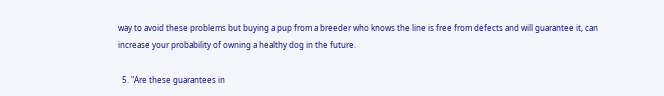way to avoid these problems but buying a pup from a breeder who knows the line is free from defects and will guarantee it, can increase your probability of owning a healthy dog in the future.

  5. "Are these guarantees in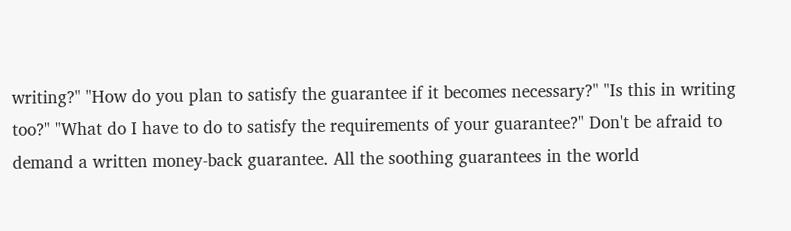writing?" "How do you plan to satisfy the guarantee if it becomes necessary?" "Is this in writing too?" "What do I have to do to satisfy the requirements of your guarantee?" Don't be afraid to demand a written money-back guarantee. All the soothing guarantees in the world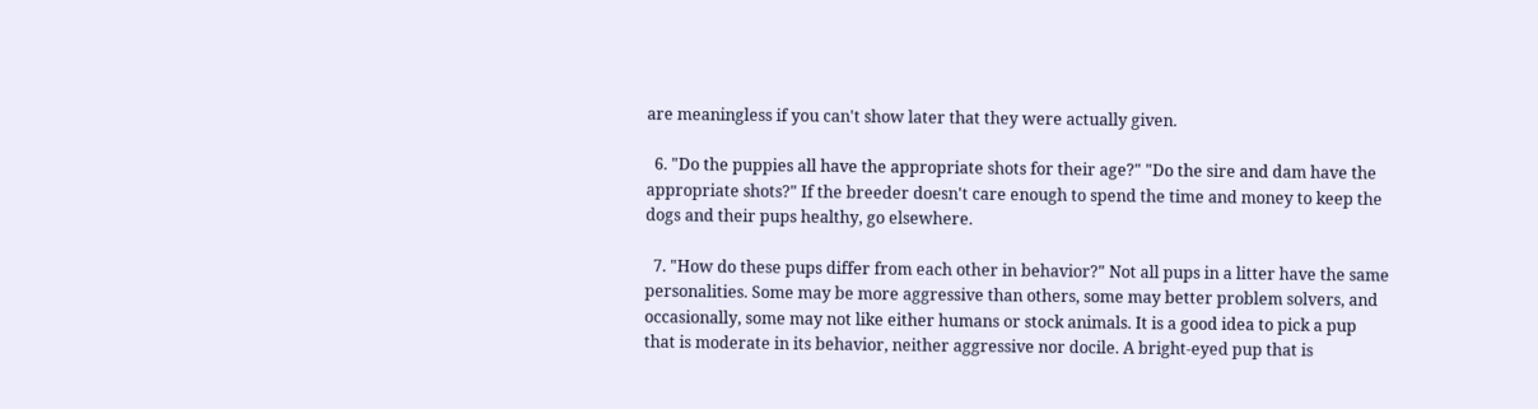are meaningless if you can't show later that they were actually given.

  6. "Do the puppies all have the appropriate shots for their age?" "Do the sire and dam have the appropriate shots?" If the breeder doesn't care enough to spend the time and money to keep the dogs and their pups healthy, go elsewhere.

  7. "How do these pups differ from each other in behavior?" Not all pups in a litter have the same personalities. Some may be more aggressive than others, some may better problem solvers, and occasionally, some may not like either humans or stock animals. It is a good idea to pick a pup that is moderate in its behavior, neither aggressive nor docile. A bright-eyed pup that is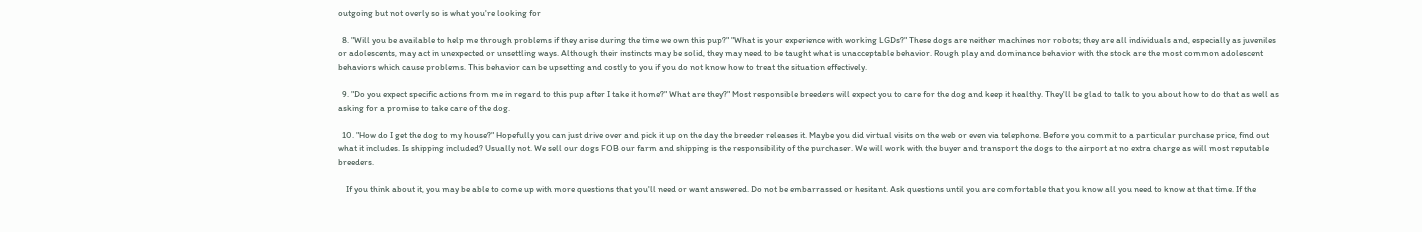outgoing but not overly so is what you're looking for

  8. "Will you be available to help me through problems if they arise during the time we own this pup?" "What is your experience with working LGDs?" These dogs are neither machines nor robots; they are all individuals and, especially as juveniles or adolescents, may act in unexpected or unsettling ways. Although their instincts may be solid, they may need to be taught what is unacceptable behavior. Rough play and dominance behavior with the stock are the most common adolescent behaviors which cause problems. This behavior can be upsetting and costly to you if you do not know how to treat the situation effectively.

  9. "Do you expect specific actions from me in regard to this pup after I take it home?" What are they?" Most responsible breeders will expect you to care for the dog and keep it healthy. They'll be glad to talk to you about how to do that as well as asking for a promise to take care of the dog.

  10. "How do I get the dog to my house?" Hopefully you can just drive over and pick it up on the day the breeder releases it. Maybe you did virtual visits on the web or even via telephone. Before you commit to a particular purchase price, find out what it includes. Is shipping included? Usually not. We sell our dogs FOB our farm and shipping is the responsibility of the purchaser. We will work with the buyer and transport the dogs to the airport at no extra charge as will most reputable breeders.

    If you think about it, you may be able to come up with more questions that you'll need or want answered. Do not be embarrassed or hesitant. Ask questions until you are comfortable that you know all you need to know at that time. If the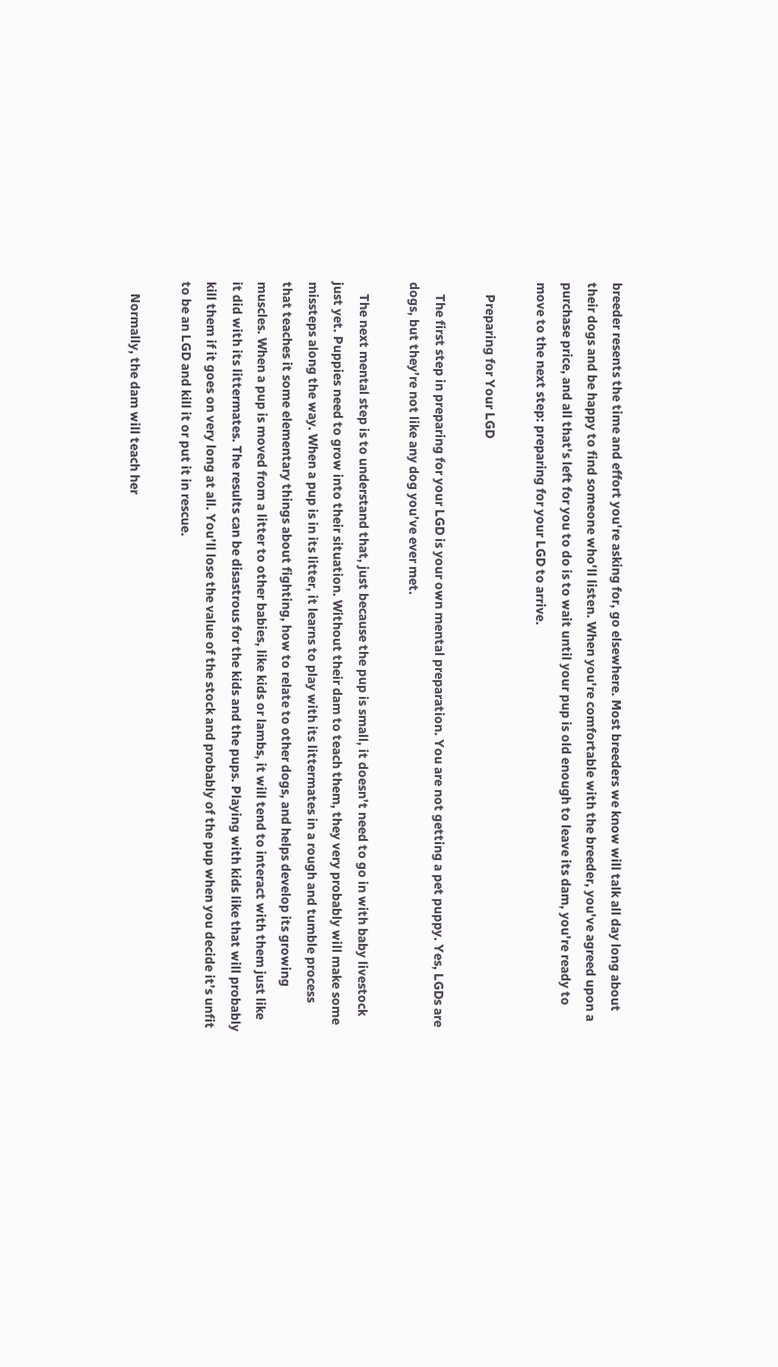breeder resents the time and effort you're asking for, go elsewhere. Most breeders we know will talk all day long about their dogs and be happy to find someone who'll listen. When you're comfortable with the breeder, you've agreed upon a purchase price, and all that's left for you to do is to wait until your pup is old enough to leave its dam, you're ready to move to the next step: preparing for your LGD to arrive.

    Preparing for Your LGD

    The first step in preparing for your LGD is your own mental preparation. You are not getting a pet puppy. Yes, LGDs are dogs, but they’re not like any dog you’ve ever met.

    The next mental step is to understand that, just because the pup is small, it doesn’t need to go in with baby livestock just yet. Puppies need to grow into their situation. Without their dam to teach them, they very probably will make some missteps along the way. When a pup is in its litter, it learns to play with its littermates in a rough and tumble process that teaches it some elementary things about fighting, how to relate to other dogs, and helps develop its growing muscles. When a pup is moved from a litter to other babies, like kids or lambs, it will tend to interact with them just like it did with its littermates. The results can be disastrous for the kids and the pups. Playing with kids like that will probably kill them if it goes on very long at all. You’ll lose the value of the stock and probably of the pup when you decide it’s unfit to be an LGD and kill it or put it in rescue.

    Normally, the dam will teach her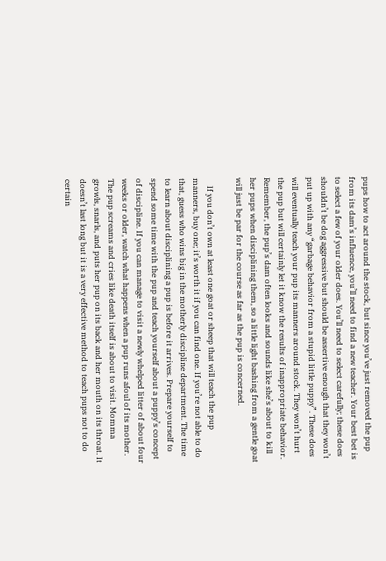pups how to act around the stock, but since you’ve just removed the pup from its dam’s influence, you’ll need to find a new teacher. Your best bet is to select a few of your older does. You’ll need to select carefully; these does shouldn’t be dog aggressive but should be assertive enough that they won’t put up with any “garbage behavior from a stupid little puppy”. These does will eventually teach your pup its manners around stock. They won’t hurt the pup but will certainly let it know the results of inappropriate behavior. Remember, the pup’s dam often looks and sounds like she’s about to kill her pups when disciplining them, so a little light bashing from a gentle goat will just be par for the course as far as the pup is concerned.

    If you don’t own at least one goat or sheep that will teach the pup manners, buy one; it’s worth it if you can find one. If you’re not able to do that, guess who wins big in the motherly discipline department. The time to learn about disciplining a pup is before it arrives. Prepare yourself to spend some time with the pup and teach yourself about a puppy’s concept of discipline. If you can manage to visit a newly whelped litter of about four weeks or older, watch what happens when a pup runs afoul of its mother. The pup screams and cries like death itself is about to visit. Momma growls, snarls, and puts her pup on its back and her mouth on its throat. It doesn’t last long but it is a very effective method to teach pups not to do certain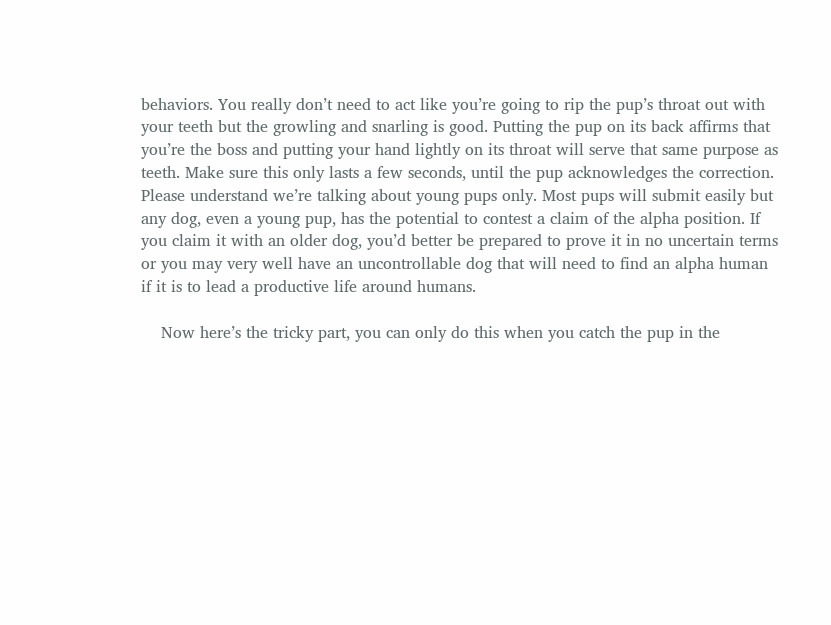behaviors. You really don’t need to act like you’re going to rip the pup’s throat out with your teeth but the growling and snarling is good. Putting the pup on its back affirms that you’re the boss and putting your hand lightly on its throat will serve that same purpose as teeth. Make sure this only lasts a few seconds, until the pup acknowledges the correction. Please understand we’re talking about young pups only. Most pups will submit easily but any dog, even a young pup, has the potential to contest a claim of the alpha position. If you claim it with an older dog, you’d better be prepared to prove it in no uncertain terms or you may very well have an uncontrollable dog that will need to find an alpha human if it is to lead a productive life around humans.

    Now here’s the tricky part, you can only do this when you catch the pup in the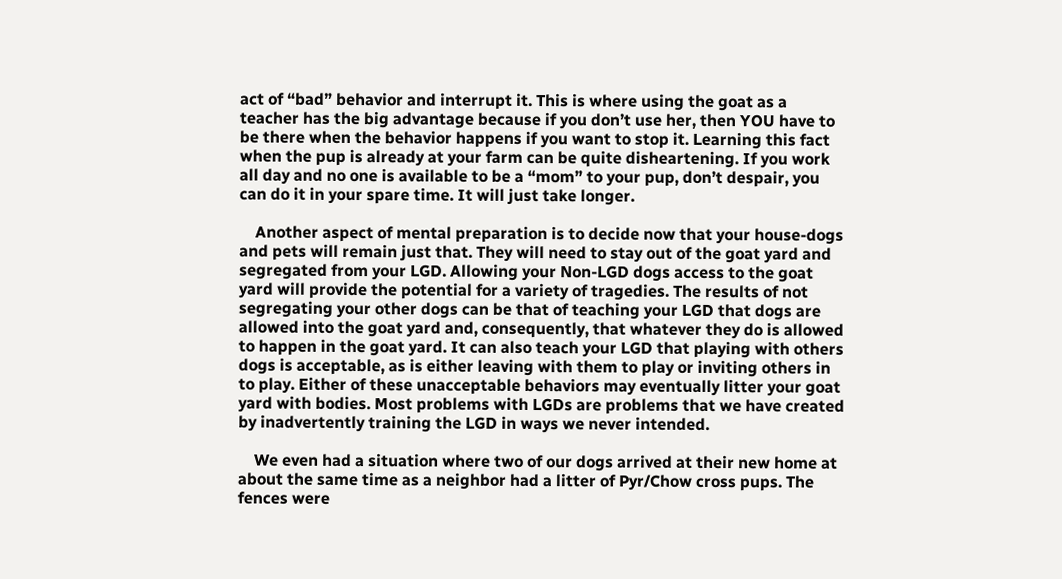act of “bad” behavior and interrupt it. This is where using the goat as a teacher has the big advantage because if you don’t use her, then YOU have to be there when the behavior happens if you want to stop it. Learning this fact when the pup is already at your farm can be quite disheartening. If you work all day and no one is available to be a “mom” to your pup, don’t despair, you can do it in your spare time. It will just take longer.

    Another aspect of mental preparation is to decide now that your house-dogs and pets will remain just that. They will need to stay out of the goat yard and segregated from your LGD. Allowing your Non-LGD dogs access to the goat yard will provide the potential for a variety of tragedies. The results of not segregating your other dogs can be that of teaching your LGD that dogs are allowed into the goat yard and, consequently, that whatever they do is allowed to happen in the goat yard. It can also teach your LGD that playing with others dogs is acceptable, as is either leaving with them to play or inviting others in to play. Either of these unacceptable behaviors may eventually litter your goat yard with bodies. Most problems with LGDs are problems that we have created by inadvertently training the LGD in ways we never intended.

    We even had a situation where two of our dogs arrived at their new home at about the same time as a neighbor had a litter of Pyr/Chow cross pups. The fences were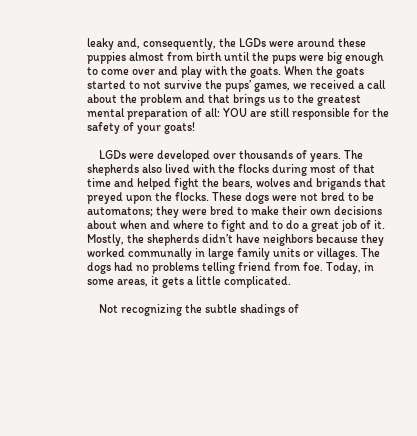leaky and, consequently, the LGDs were around these puppies almost from birth until the pups were big enough to come over and play with the goats. When the goats started to not survive the pups’ games, we received a call about the problem and that brings us to the greatest mental preparation of all: YOU are still responsible for the safety of your goats!

    LGDs were developed over thousands of years. The shepherds also lived with the flocks during most of that time and helped fight the bears, wolves and brigands that preyed upon the flocks. These dogs were not bred to be automatons; they were bred to make their own decisions about when and where to fight and to do a great job of it. Mostly, the shepherds didn’t have neighbors because they worked communally in large family units or villages. The dogs had no problems telling friend from foe. Today, in some areas, it gets a little complicated.

    Not recognizing the subtle shadings of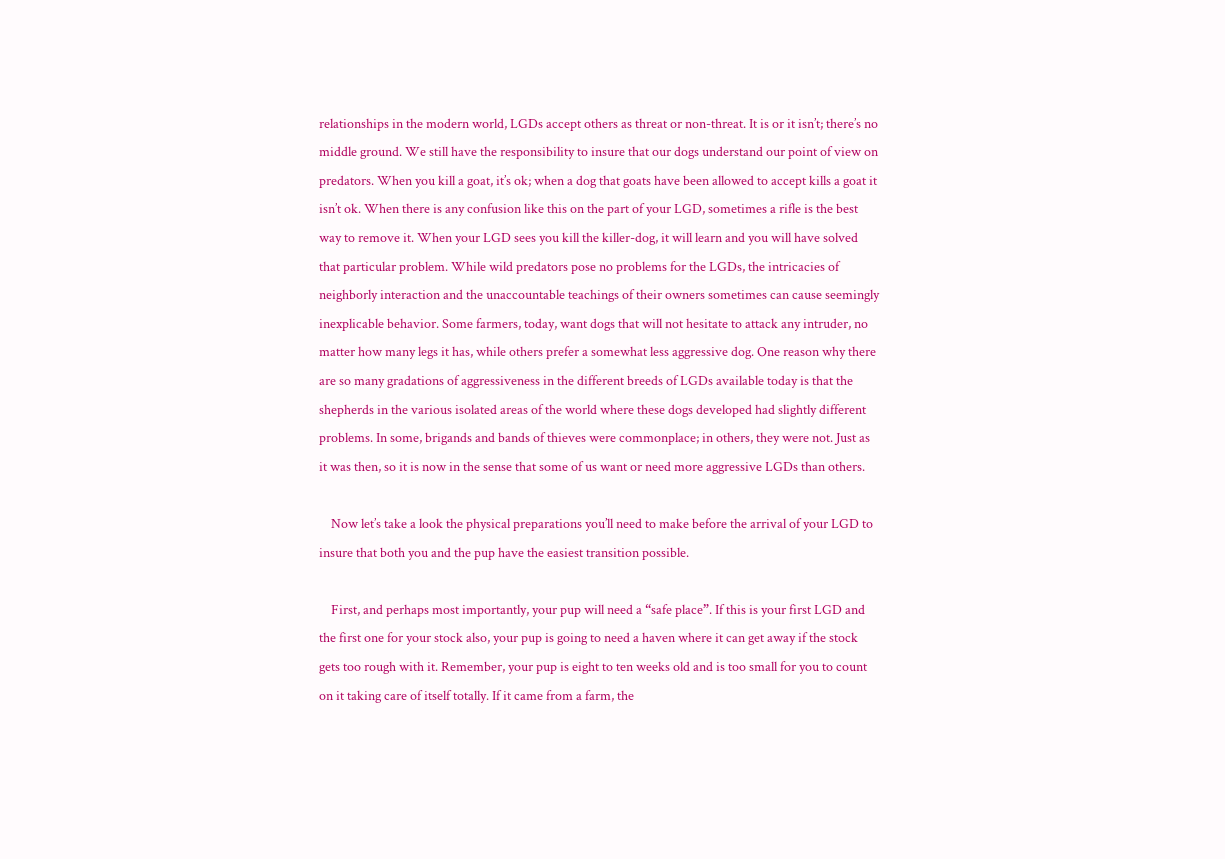relationships in the modern world, LGDs accept others as threat or non-threat. It is or it isn’t; there’s no middle ground. We still have the responsibility to insure that our dogs understand our point of view on predators. When you kill a goat, it’s ok; when a dog that goats have been allowed to accept kills a goat it isn’t ok. When there is any confusion like this on the part of your LGD, sometimes a rifle is the best way to remove it. When your LGD sees you kill the killer-dog, it will learn and you will have solved that particular problem. While wild predators pose no problems for the LGDs, the intricacies of neighborly interaction and the unaccountable teachings of their owners sometimes can cause seemingly inexplicable behavior. Some farmers, today, want dogs that will not hesitate to attack any intruder, no matter how many legs it has, while others prefer a somewhat less aggressive dog. One reason why there are so many gradations of aggressiveness in the different breeds of LGDs available today is that the shepherds in the various isolated areas of the world where these dogs developed had slightly different problems. In some, brigands and bands of thieves were commonplace; in others, they were not. Just as it was then, so it is now in the sense that some of us want or need more aggressive LGDs than others.

    Now let’s take a look the physical preparations you’ll need to make before the arrival of your LGD to insure that both you and the pup have the easiest transition possible.

    First, and perhaps most importantly, your pup will need a “safe place”. If this is your first LGD and the first one for your stock also, your pup is going to need a haven where it can get away if the stock gets too rough with it. Remember, your pup is eight to ten weeks old and is too small for you to count on it taking care of itself totally. If it came from a farm, the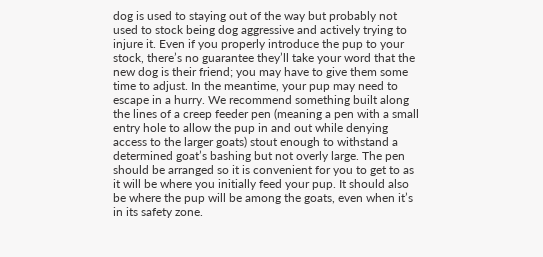dog is used to staying out of the way but probably not used to stock being dog aggressive and actively trying to injure it. Even if you properly introduce the pup to your stock, there’s no guarantee they’ll take your word that the new dog is their friend; you may have to give them some time to adjust. In the meantime, your pup may need to escape in a hurry. We recommend something built along the lines of a creep feeder pen (meaning a pen with a small entry hole to allow the pup in and out while denying access to the larger goats) stout enough to withstand a determined goat’s bashing but not overly large. The pen should be arranged so it is convenient for you to get to as it will be where you initially feed your pup. It should also be where the pup will be among the goats, even when it’s in its safety zone.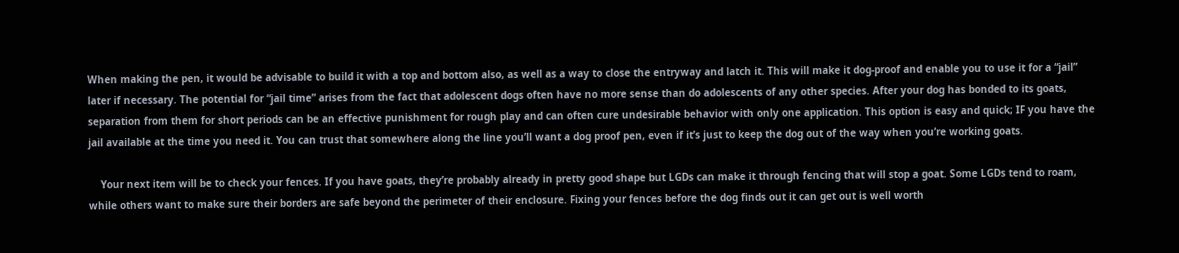When making the pen, it would be advisable to build it with a top and bottom also, as well as a way to close the entryway and latch it. This will make it dog-proof and enable you to use it for a “jail” later if necessary. The potential for “jail time” arises from the fact that adolescent dogs often have no more sense than do adolescents of any other species. After your dog has bonded to its goats, separation from them for short periods can be an effective punishment for rough play and can often cure undesirable behavior with only one application. This option is easy and quick; IF you have the jail available at the time you need it. You can trust that somewhere along the line you’ll want a dog proof pen, even if it’s just to keep the dog out of the way when you’re working goats.

    Your next item will be to check your fences. If you have goats, they’re probably already in pretty good shape but LGDs can make it through fencing that will stop a goat. Some LGDs tend to roam, while others want to make sure their borders are safe beyond the perimeter of their enclosure. Fixing your fences before the dog finds out it can get out is well worth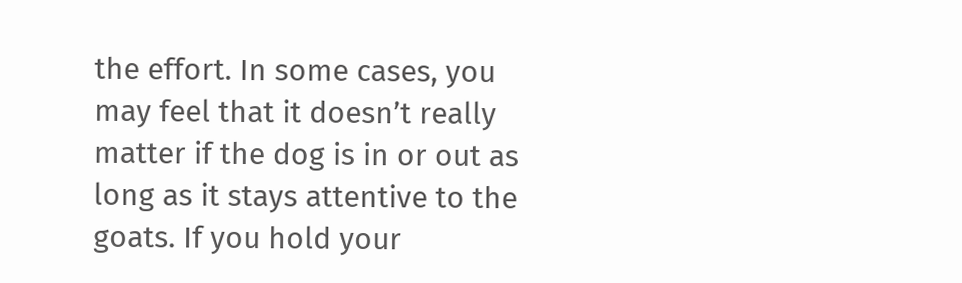the effort. In some cases, you may feel that it doesn’t really matter if the dog is in or out as long as it stays attentive to the goats. If you hold your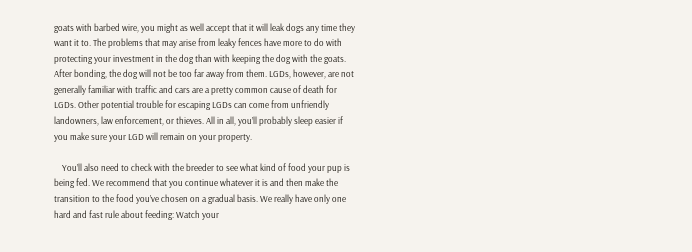goats with barbed wire, you might as well accept that it will leak dogs any time they want it to. The problems that may arise from leaky fences have more to do with protecting your investment in the dog than with keeping the dog with the goats. After bonding, the dog will not be too far away from them. LGDs, however, are not generally familiar with traffic and cars are a pretty common cause of death for LGDs. Other potential trouble for escaping LGDs can come from unfriendly landowners, law enforcement, or thieves. All in all, you’ll probably sleep easier if you make sure your LGD will remain on your property.

    You’ll also need to check with the breeder to see what kind of food your pup is being fed. We recommend that you continue whatever it is and then make the transition to the food you’ve chosen on a gradual basis. We really have only one hard and fast rule about feeding: Watch your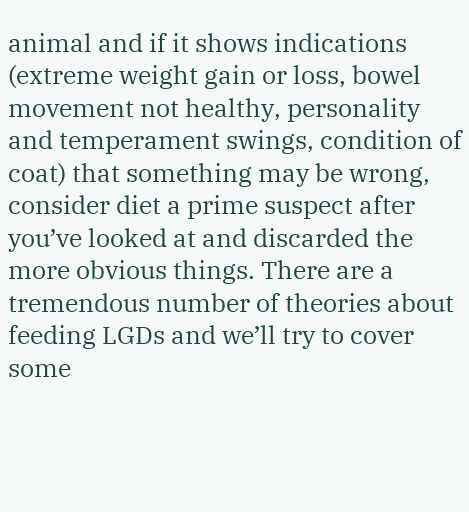animal and if it shows indications (extreme weight gain or loss, bowel movement not healthy, personality and temperament swings, condition of coat) that something may be wrong, consider diet a prime suspect after you’ve looked at and discarded the more obvious things. There are a tremendous number of theories about feeding LGDs and we’ll try to cover some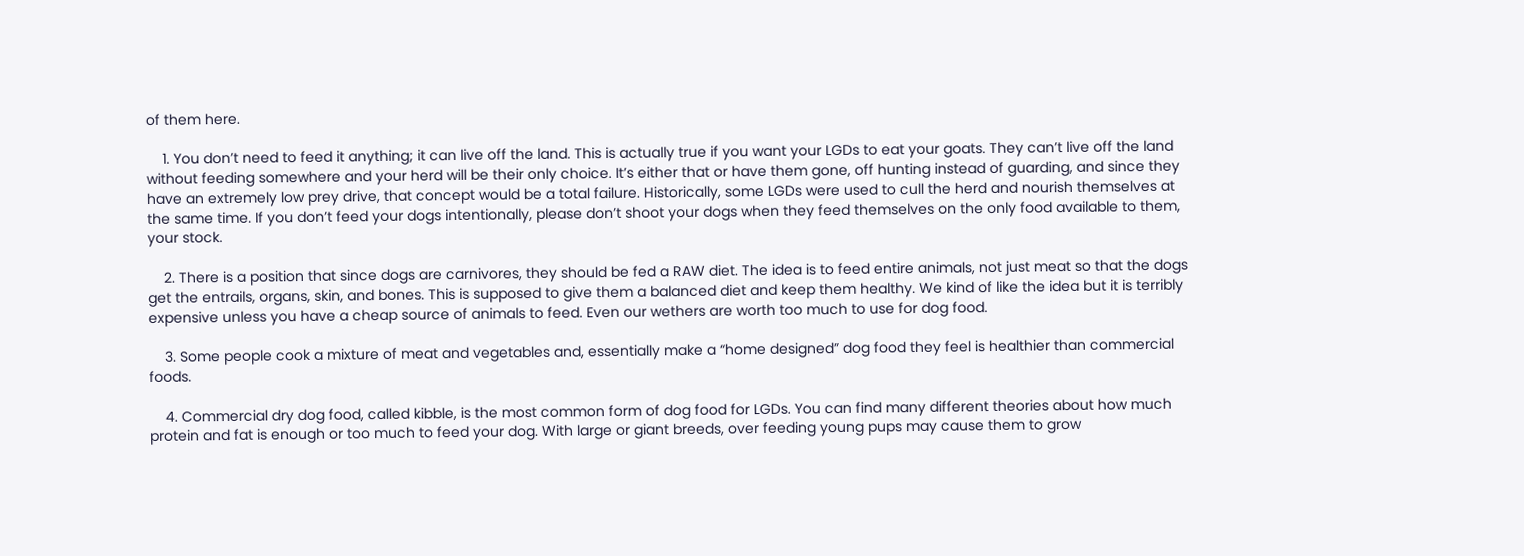of them here.

    1. You don’t need to feed it anything; it can live off the land. This is actually true if you want your LGDs to eat your goats. They can’t live off the land without feeding somewhere and your herd will be their only choice. It’s either that or have them gone, off hunting instead of guarding, and since they have an extremely low prey drive, that concept would be a total failure. Historically, some LGDs were used to cull the herd and nourish themselves at the same time. If you don’t feed your dogs intentionally, please don’t shoot your dogs when they feed themselves on the only food available to them, your stock.

    2. There is a position that since dogs are carnivores, they should be fed a RAW diet. The idea is to feed entire animals, not just meat so that the dogs get the entrails, organs, skin, and bones. This is supposed to give them a balanced diet and keep them healthy. We kind of like the idea but it is terribly expensive unless you have a cheap source of animals to feed. Even our wethers are worth too much to use for dog food.

    3. Some people cook a mixture of meat and vegetables and, essentially make a “home designed” dog food they feel is healthier than commercial foods.

    4. Commercial dry dog food, called kibble, is the most common form of dog food for LGDs. You can find many different theories about how much protein and fat is enough or too much to feed your dog. With large or giant breeds, over feeding young pups may cause them to grow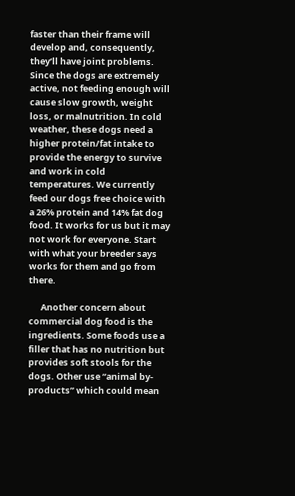faster than their frame will develop and, consequently, they’ll have joint problems. Since the dogs are extremely active, not feeding enough will cause slow growth, weight loss, or malnutrition. In cold weather, these dogs need a higher protein/fat intake to provide the energy to survive and work in cold temperatures. We currently feed our dogs free choice with a 26% protein and 14% fat dog food. It works for us but it may not work for everyone. Start with what your breeder says works for them and go from there.

      Another concern about commercial dog food is the ingredients. Some foods use a filler that has no nutrition but provides soft stools for the dogs. Other use “animal by-products” which could mean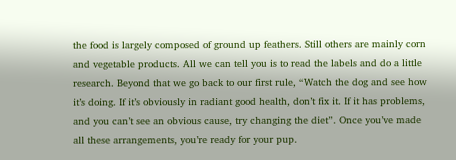the food is largely composed of ground up feathers. Still others are mainly corn and vegetable products. All we can tell you is to read the labels and do a little research. Beyond that we go back to our first rule, “Watch the dog and see how it’s doing. If it’s obviously in radiant good health, don’t fix it. If it has problems, and you can’t see an obvious cause, try changing the diet”. Once you’ve made all these arrangements, you’re ready for your pup.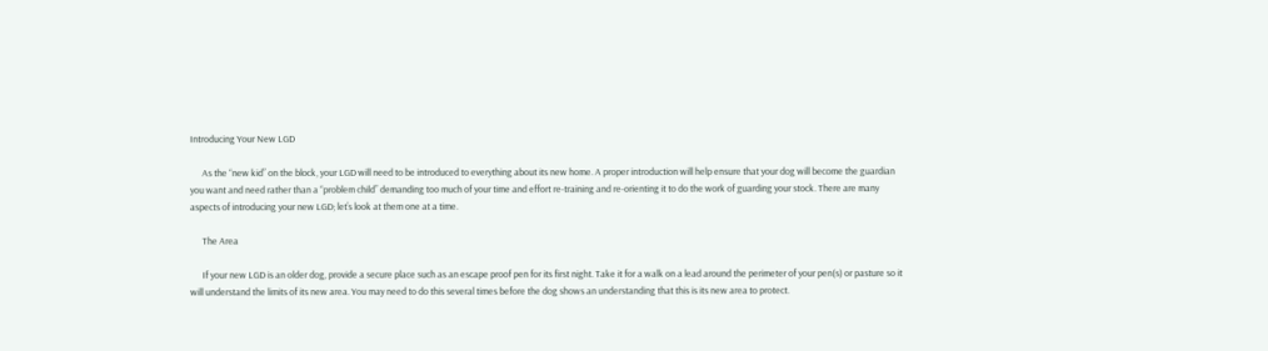Introducing Your New LGD

      As the “new kid” on the block, your LGD will need to be introduced to everything about its new home. A proper introduction will help ensure that your dog will become the guardian you want and need rather than a “problem child” demanding too much of your time and effort re-training and re-orienting it to do the work of guarding your stock. There are many aspects of introducing your new LGD; let’s look at them one at a time.

      The Area

      If your new LGD is an older dog, provide a secure place such as an escape proof pen for its first night. Take it for a walk on a lead around the perimeter of your pen(s) or pasture so it will understand the limits of its new area. You may need to do this several times before the dog shows an understanding that this is its new area to protect.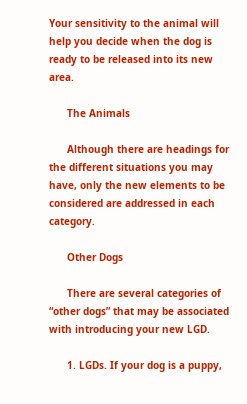Your sensitivity to the animal will help you decide when the dog is ready to be released into its new area.

      The Animals

      Although there are headings for the different situations you may have, only the new elements to be considered are addressed in each category.

      Other Dogs

      There are several categories of “other dogs” that may be associated with introducing your new LGD.

      1. LGDs. If your dog is a puppy,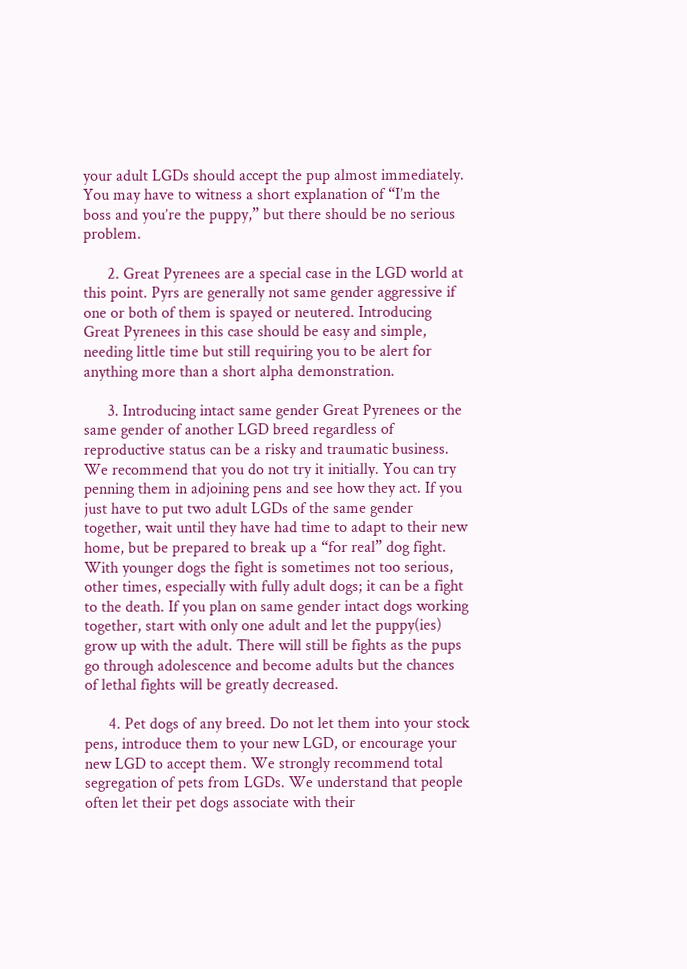your adult LGDs should accept the pup almost immediately. You may have to witness a short explanation of “I’m the boss and you’re the puppy,” but there should be no serious problem.

      2. Great Pyrenees are a special case in the LGD world at this point. Pyrs are generally not same gender aggressive if one or both of them is spayed or neutered. Introducing Great Pyrenees in this case should be easy and simple, needing little time but still requiring you to be alert for anything more than a short alpha demonstration.

      3. Introducing intact same gender Great Pyrenees or the same gender of another LGD breed regardless of reproductive status can be a risky and traumatic business. We recommend that you do not try it initially. You can try penning them in adjoining pens and see how they act. If you just have to put two adult LGDs of the same gender together, wait until they have had time to adapt to their new home, but be prepared to break up a “for real” dog fight. With younger dogs the fight is sometimes not too serious, other times, especially with fully adult dogs; it can be a fight to the death. If you plan on same gender intact dogs working together, start with only one adult and let the puppy(ies) grow up with the adult. There will still be fights as the pups go through adolescence and become adults but the chances of lethal fights will be greatly decreased.

      4. Pet dogs of any breed. Do not let them into your stock pens, introduce them to your new LGD, or encourage your new LGD to accept them. We strongly recommend total segregation of pets from LGDs. We understand that people often let their pet dogs associate with their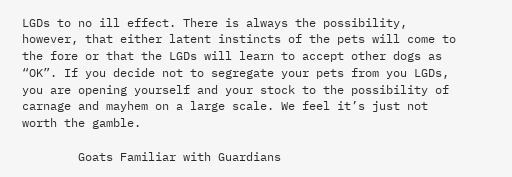LGDs to no ill effect. There is always the possibility, however, that either latent instincts of the pets will come to the fore or that the LGDs will learn to accept other dogs as “OK”. If you decide not to segregate your pets from you LGDs, you are opening yourself and your stock to the possibility of carnage and mayhem on a large scale. We feel it’s just not worth the gamble.

        Goats Familiar with Guardians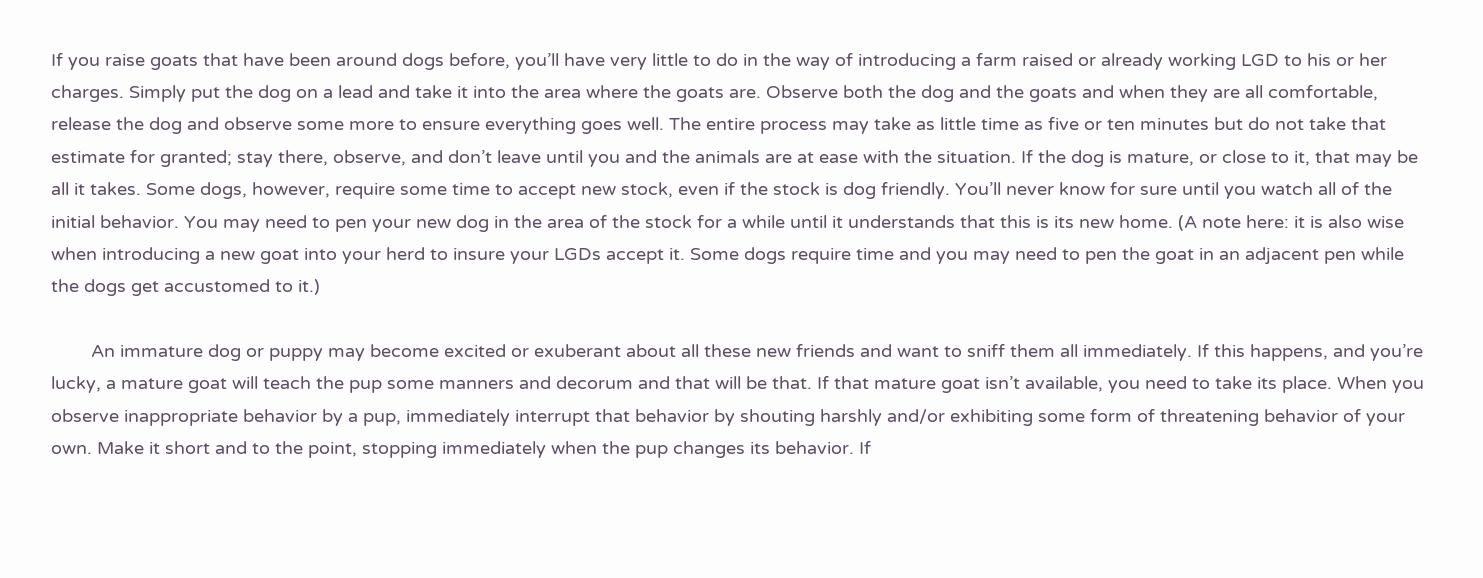If you raise goats that have been around dogs before, you’ll have very little to do in the way of introducing a farm raised or already working LGD to his or her charges. Simply put the dog on a lead and take it into the area where the goats are. Observe both the dog and the goats and when they are all comfortable, release the dog and observe some more to ensure everything goes well. The entire process may take as little time as five or ten minutes but do not take that estimate for granted; stay there, observe, and don’t leave until you and the animals are at ease with the situation. If the dog is mature, or close to it, that may be all it takes. Some dogs, however, require some time to accept new stock, even if the stock is dog friendly. You’ll never know for sure until you watch all of the initial behavior. You may need to pen your new dog in the area of the stock for a while until it understands that this is its new home. (A note here: it is also wise when introducing a new goat into your herd to insure your LGDs accept it. Some dogs require time and you may need to pen the goat in an adjacent pen while the dogs get accustomed to it.)

        An immature dog or puppy may become excited or exuberant about all these new friends and want to sniff them all immediately. If this happens, and you’re lucky, a mature goat will teach the pup some manners and decorum and that will be that. If that mature goat isn’t available, you need to take its place. When you observe inappropriate behavior by a pup, immediately interrupt that behavior by shouting harshly and/or exhibiting some form of threatening behavior of your own. Make it short and to the point, stopping immediately when the pup changes its behavior. If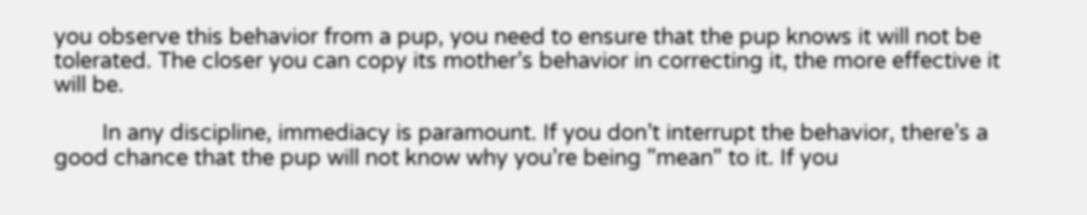you observe this behavior from a pup, you need to ensure that the pup knows it will not be tolerated. The closer you can copy its mother’s behavior in correcting it, the more effective it will be.

        In any discipline, immediacy is paramount. If you don’t interrupt the behavior, there’s a good chance that the pup will not know why you’re being "mean" to it. If you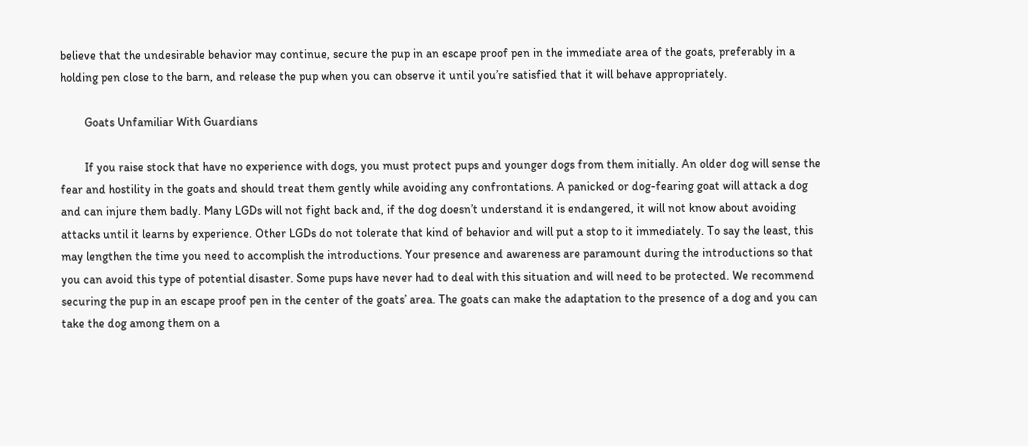believe that the undesirable behavior may continue, secure the pup in an escape proof pen in the immediate area of the goats, preferably in a holding pen close to the barn, and release the pup when you can observe it until you’re satisfied that it will behave appropriately.

        Goats Unfamiliar With Guardians

        If you raise stock that have no experience with dogs, you must protect pups and younger dogs from them initially. An older dog will sense the fear and hostility in the goats and should treat them gently while avoiding any confrontations. A panicked or dog-fearing goat will attack a dog and can injure them badly. Many LGDs will not fight back and, if the dog doesn’t understand it is endangered, it will not know about avoiding attacks until it learns by experience. Other LGDs do not tolerate that kind of behavior and will put a stop to it immediately. To say the least, this may lengthen the time you need to accomplish the introductions. Your presence and awareness are paramount during the introductions so that you can avoid this type of potential disaster. Some pups have never had to deal with this situation and will need to be protected. We recommend securing the pup in an escape proof pen in the center of the goats’ area. The goats can make the adaptation to the presence of a dog and you can take the dog among them on a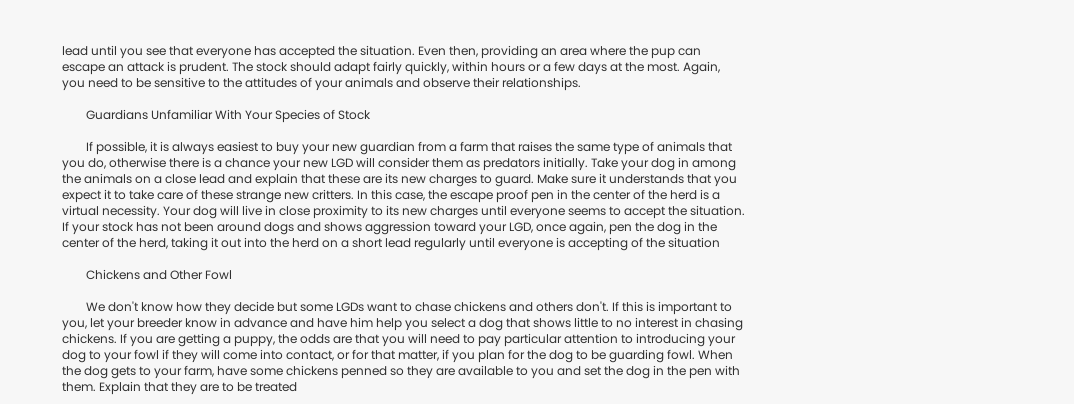lead until you see that everyone has accepted the situation. Even then, providing an area where the pup can escape an attack is prudent. The stock should adapt fairly quickly, within hours or a few days at the most. Again, you need to be sensitive to the attitudes of your animals and observe their relationships.

        Guardians Unfamiliar With Your Species of Stock

        If possible, it is always easiest to buy your new guardian from a farm that raises the same type of animals that you do, otherwise there is a chance your new LGD will consider them as predators initially. Take your dog in among the animals on a close lead and explain that these are its new charges to guard. Make sure it understands that you expect it to take care of these strange new critters. In this case, the escape proof pen in the center of the herd is a virtual necessity. Your dog will live in close proximity to its new charges until everyone seems to accept the situation. If your stock has not been around dogs and shows aggression toward your LGD, once again, pen the dog in the center of the herd, taking it out into the herd on a short lead regularly until everyone is accepting of the situation

        Chickens and Other Fowl

        We don't know how they decide but some LGDs want to chase chickens and others don't. If this is important to you, let your breeder know in advance and have him help you select a dog that shows little to no interest in chasing chickens. If you are getting a puppy, the odds are that you will need to pay particular attention to introducing your dog to your fowl if they will come into contact, or for that matter, if you plan for the dog to be guarding fowl. When the dog gets to your farm, have some chickens penned so they are available to you and set the dog in the pen with them. Explain that they are to be treated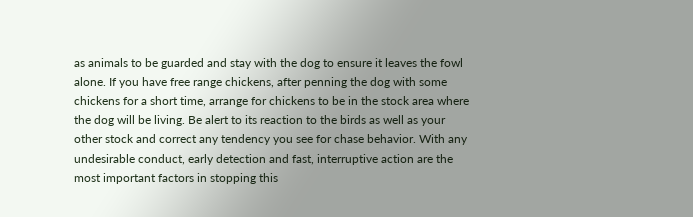as animals to be guarded and stay with the dog to ensure it leaves the fowl alone. If you have free range chickens, after penning the dog with some chickens for a short time, arrange for chickens to be in the stock area where the dog will be living. Be alert to its reaction to the birds as well as your other stock and correct any tendency you see for chase behavior. With any undesirable conduct, early detection and fast, interruptive action are the most important factors in stopping this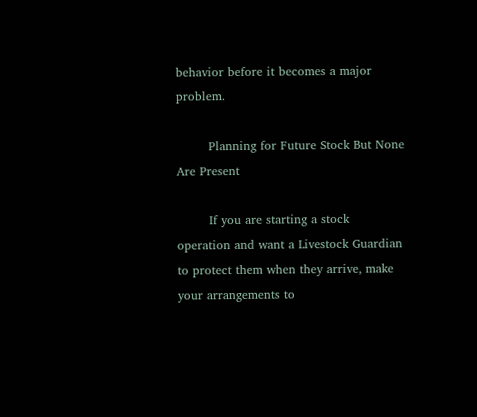behavior before it becomes a major problem.

        Planning for Future Stock But None Are Present

        If you are starting a stock operation and want a Livestock Guardian to protect them when they arrive, make your arrangements to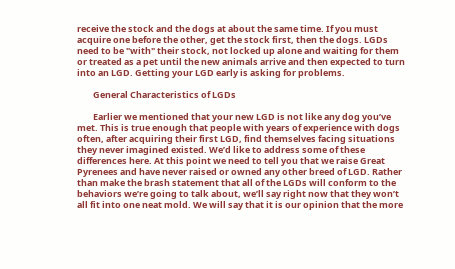receive the stock and the dogs at about the same time. If you must acquire one before the other, get the stock first, then the dogs. LGDs need to be "with" their stock, not locked up alone and waiting for them or treated as a pet until the new animals arrive and then expected to turn into an LGD. Getting your LGD early is asking for problems.

        General Characteristics of LGDs

        Earlier we mentioned that your new LGD is not like any dog you’ve met. This is true enough that people with years of experience with dogs often, after acquiring their first LGD, find themselves facing situations they never imagined existed. We’d like to address some of these differences here. At this point we need to tell you that we raise Great Pyrenees and have never raised or owned any other breed of LGD. Rather than make the brash statement that all of the LGDs will conform to the behaviors we’re going to talk about, we’ll say right now that they won’t all fit into one neat mold. We will say that it is our opinion that the more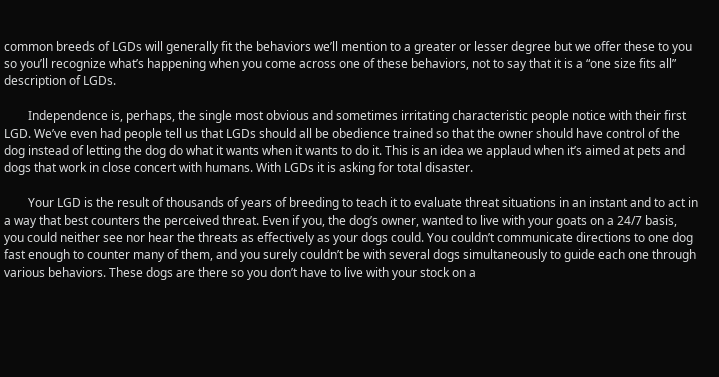common breeds of LGDs will generally fit the behaviors we’ll mention to a greater or lesser degree but we offer these to you so you’ll recognize what’s happening when you come across one of these behaviors, not to say that it is a “one size fits all” description of LGDs.

        Independence is, perhaps, the single most obvious and sometimes irritating characteristic people notice with their first LGD. We’ve even had people tell us that LGDs should all be obedience trained so that the owner should have control of the dog instead of letting the dog do what it wants when it wants to do it. This is an idea we applaud when it’s aimed at pets and dogs that work in close concert with humans. With LGDs it is asking for total disaster.

        Your LGD is the result of thousands of years of breeding to teach it to evaluate threat situations in an instant and to act in a way that best counters the perceived threat. Even if you, the dog’s owner, wanted to live with your goats on a 24/7 basis, you could neither see nor hear the threats as effectively as your dogs could. You couldn’t communicate directions to one dog fast enough to counter many of them, and you surely couldn’t be with several dogs simultaneously to guide each one through various behaviors. These dogs are there so you don’t have to live with your stock on a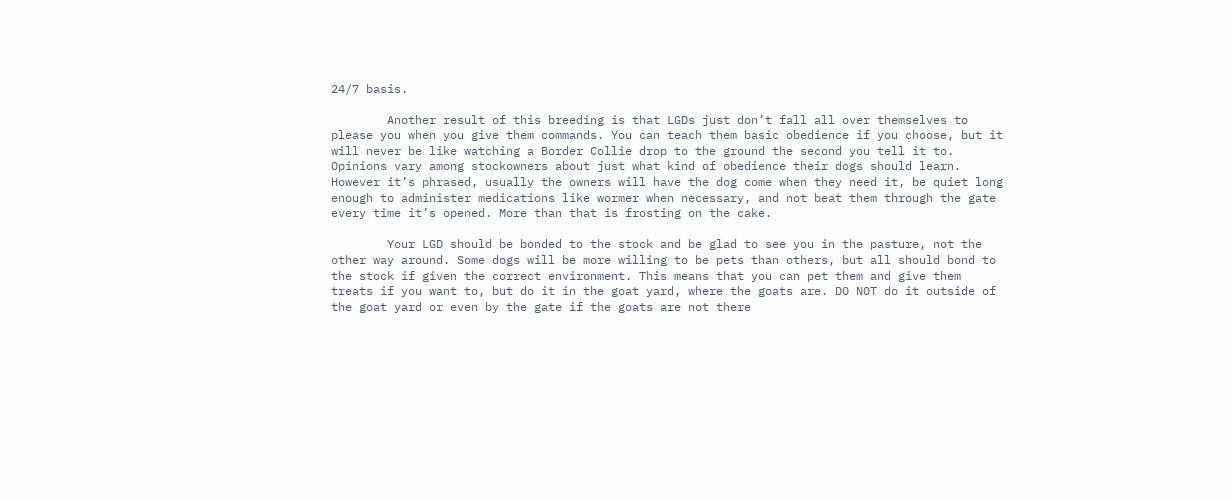24/7 basis.

        Another result of this breeding is that LGDs just don’t fall all over themselves to please you when you give them commands. You can teach them basic obedience if you choose, but it will never be like watching a Border Collie drop to the ground the second you tell it to. Opinions vary among stockowners about just what kind of obedience their dogs should learn. However it’s phrased, usually the owners will have the dog come when they need it, be quiet long enough to administer medications like wormer when necessary, and not beat them through the gate every time it’s opened. More than that is frosting on the cake.

        Your LGD should be bonded to the stock and be glad to see you in the pasture, not the other way around. Some dogs will be more willing to be pets than others, but all should bond to the stock if given the correct environment. This means that you can pet them and give them treats if you want to, but do it in the goat yard, where the goats are. DO NOT do it outside of the goat yard or even by the gate if the goats are not there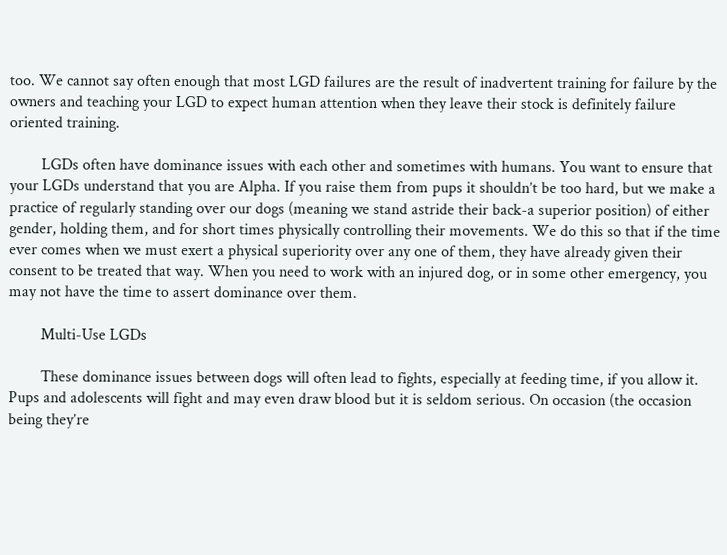too. We cannot say often enough that most LGD failures are the result of inadvertent training for failure by the owners and teaching your LGD to expect human attention when they leave their stock is definitely failure oriented training.

        LGDs often have dominance issues with each other and sometimes with humans. You want to ensure that your LGDs understand that you are Alpha. If you raise them from pups it shouldn’t be too hard, but we make a practice of regularly standing over our dogs (meaning we stand astride their back-a superior position) of either gender, holding them, and for short times physically controlling their movements. We do this so that if the time ever comes when we must exert a physical superiority over any one of them, they have already given their consent to be treated that way. When you need to work with an injured dog, or in some other emergency, you may not have the time to assert dominance over them.

        Multi-Use LGDs

        These dominance issues between dogs will often lead to fights, especially at feeding time, if you allow it. Pups and adolescents will fight and may even draw blood but it is seldom serious. On occasion (the occasion being they’re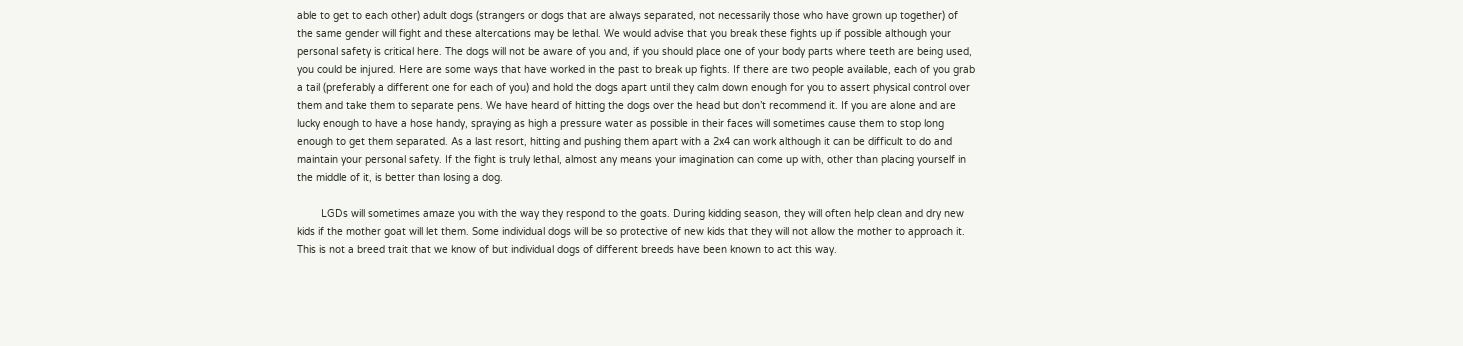able to get to each other) adult dogs (strangers or dogs that are always separated, not necessarily those who have grown up together) of the same gender will fight and these altercations may be lethal. We would advise that you break these fights up if possible although your personal safety is critical here. The dogs will not be aware of you and, if you should place one of your body parts where teeth are being used, you could be injured. Here are some ways that have worked in the past to break up fights. If there are two people available, each of you grab a tail (preferably a different one for each of you) and hold the dogs apart until they calm down enough for you to assert physical control over them and take them to separate pens. We have heard of hitting the dogs over the head but don’t recommend it. If you are alone and are lucky enough to have a hose handy, spraying as high a pressure water as possible in their faces will sometimes cause them to stop long enough to get them separated. As a last resort, hitting and pushing them apart with a 2x4 can work although it can be difficult to do and maintain your personal safety. If the fight is truly lethal, almost any means your imagination can come up with, other than placing yourself in the middle of it, is better than losing a dog.

        LGDs will sometimes amaze you with the way they respond to the goats. During kidding season, they will often help clean and dry new kids if the mother goat will let them. Some individual dogs will be so protective of new kids that they will not allow the mother to approach it. This is not a breed trait that we know of but individual dogs of different breeds have been known to act this way.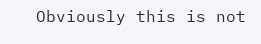Obviously this is not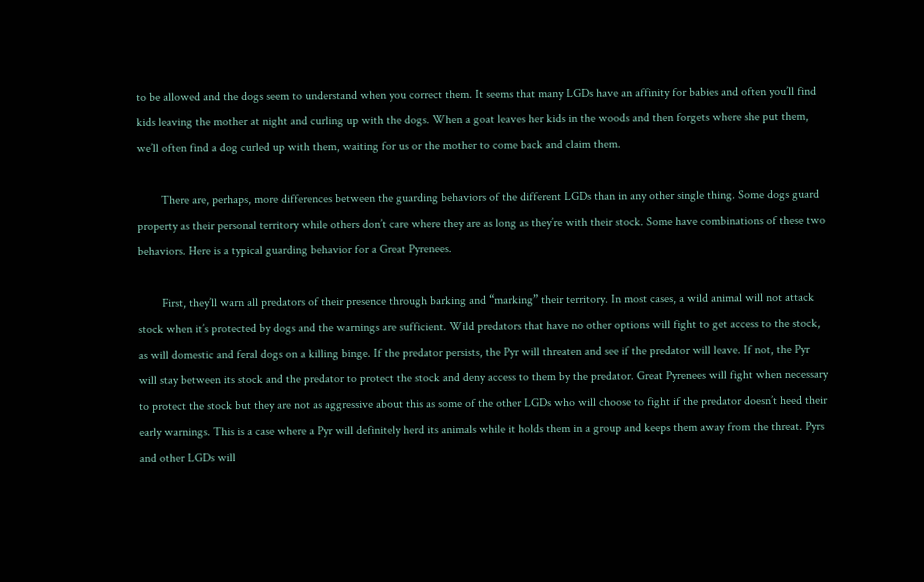to be allowed and the dogs seem to understand when you correct them. It seems that many LGDs have an affinity for babies and often you’ll find kids leaving the mother at night and curling up with the dogs. When a goat leaves her kids in the woods and then forgets where she put them, we’ll often find a dog curled up with them, waiting for us or the mother to come back and claim them.

        There are, perhaps, more differences between the guarding behaviors of the different LGDs than in any other single thing. Some dogs guard property as their personal territory while others don’t care where they are as long as they’re with their stock. Some have combinations of these two behaviors. Here is a typical guarding behavior for a Great Pyrenees.

        First, they’ll warn all predators of their presence through barking and “marking” their territory. In most cases, a wild animal will not attack stock when it’s protected by dogs and the warnings are sufficient. Wild predators that have no other options will fight to get access to the stock, as will domestic and feral dogs on a killing binge. If the predator persists, the Pyr will threaten and see if the predator will leave. If not, the Pyr will stay between its stock and the predator to protect the stock and deny access to them by the predator. Great Pyrenees will fight when necessary to protect the stock but they are not as aggressive about this as some of the other LGDs who will choose to fight if the predator doesn’t heed their early warnings. This is a case where a Pyr will definitely herd its animals while it holds them in a group and keeps them away from the threat. Pyrs and other LGDs will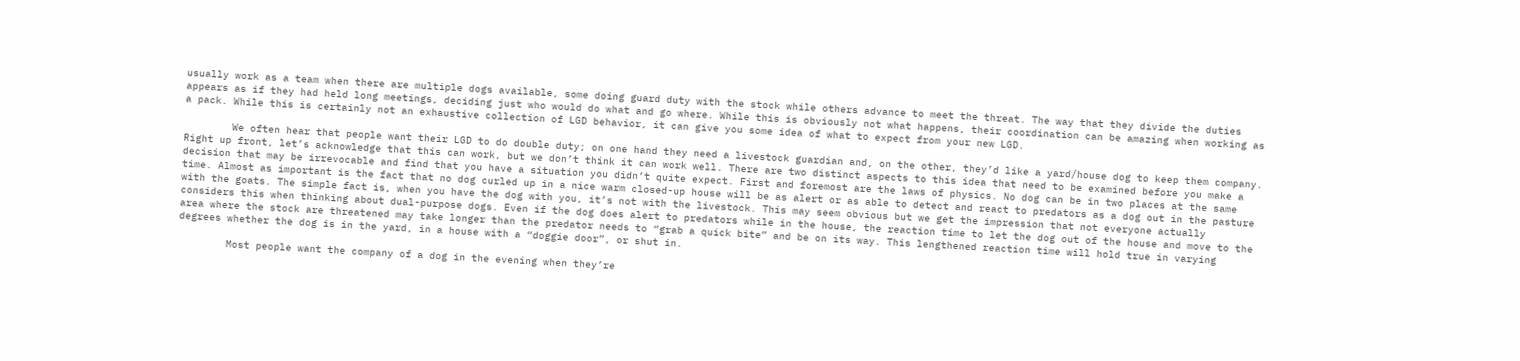usually work as a team when there are multiple dogs available, some doing guard duty with the stock while others advance to meet the threat. The way that they divide the duties appears as if they had held long meetings, deciding just who would do what and go where. While this is obviously not what happens, their coordination can be amazing when working as a pack. While this is certainly not an exhaustive collection of LGD behavior, it can give you some idea of what to expect from your new LGD.

        We often hear that people want their LGD to do double duty; on one hand they need a livestock guardian and, on the other, they’d like a yard/house dog to keep them company. Right up front, let’s acknowledge that this can work, but we don’t think it can work well. There are two distinct aspects to this idea that need to be examined before you make a decision that may be irrevocable and find that you have a situation you didn’t quite expect. First and foremost are the laws of physics. No dog can be in two places at the same time. Almost as important is the fact that no dog curled up in a nice warm closed-up house will be as alert or as able to detect and react to predators as a dog out in the pasture with the goats. The simple fact is, when you have the dog with you, it’s not with the livestock. This may seem obvious but we get the impression that not everyone actually considers this when thinking about dual-purpose dogs. Even if the dog does alert to predators while in the house, the reaction time to let the dog out of the house and move to the area where the stock are threatened may take longer than the predator needs to “grab a quick bite” and be on its way. This lengthened reaction time will hold true in varying degrees whether the dog is in the yard, in a house with a “doggie door”, or shut in.

        Most people want the company of a dog in the evening when they’re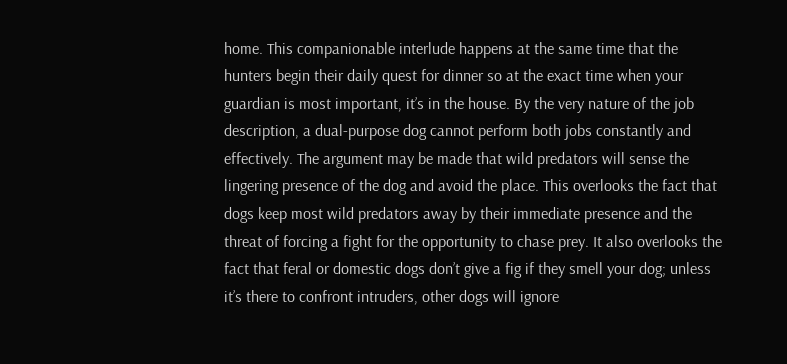home. This companionable interlude happens at the same time that the hunters begin their daily quest for dinner so at the exact time when your guardian is most important, it’s in the house. By the very nature of the job description, a dual-purpose dog cannot perform both jobs constantly and effectively. The argument may be made that wild predators will sense the lingering presence of the dog and avoid the place. This overlooks the fact that dogs keep most wild predators away by their immediate presence and the threat of forcing a fight for the opportunity to chase prey. It also overlooks the fact that feral or domestic dogs don’t give a fig if they smell your dog; unless it’s there to confront intruders, other dogs will ignore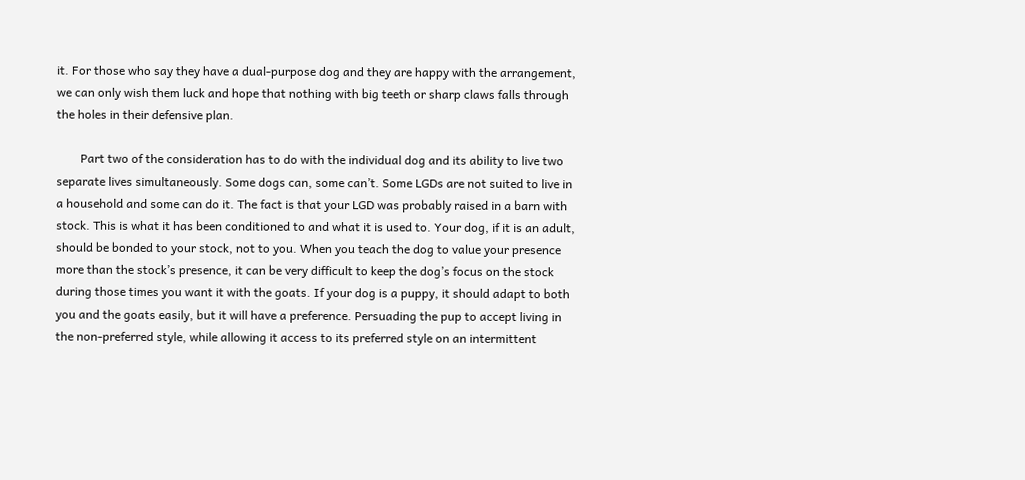it. For those who say they have a dual-purpose dog and they are happy with the arrangement, we can only wish them luck and hope that nothing with big teeth or sharp claws falls through the holes in their defensive plan.

        Part two of the consideration has to do with the individual dog and its ability to live two separate lives simultaneously. Some dogs can, some can’t. Some LGDs are not suited to live in a household and some can do it. The fact is that your LGD was probably raised in a barn with stock. This is what it has been conditioned to and what it is used to. Your dog, if it is an adult, should be bonded to your stock, not to you. When you teach the dog to value your presence more than the stock’s presence, it can be very difficult to keep the dog’s focus on the stock during those times you want it with the goats. If your dog is a puppy, it should adapt to both you and the goats easily, but it will have a preference. Persuading the pup to accept living in the non-preferred style, while allowing it access to its preferred style on an intermittent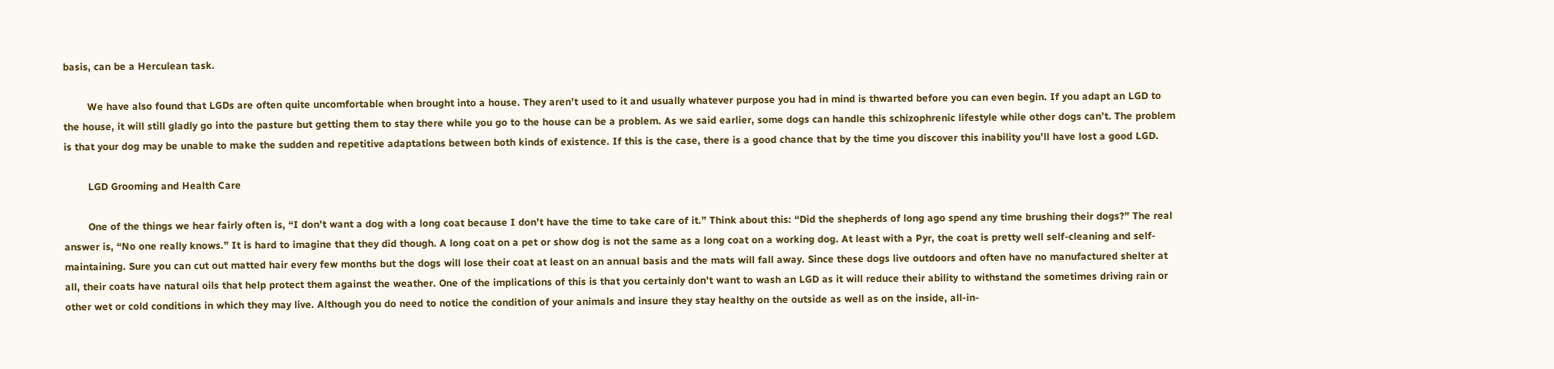basis, can be a Herculean task.

        We have also found that LGDs are often quite uncomfortable when brought into a house. They aren’t used to it and usually whatever purpose you had in mind is thwarted before you can even begin. If you adapt an LGD to the house, it will still gladly go into the pasture but getting them to stay there while you go to the house can be a problem. As we said earlier, some dogs can handle this schizophrenic lifestyle while other dogs can’t. The problem is that your dog may be unable to make the sudden and repetitive adaptations between both kinds of existence. If this is the case, there is a good chance that by the time you discover this inability you’ll have lost a good LGD.

        LGD Grooming and Health Care

        One of the things we hear fairly often is, “I don’t want a dog with a long coat because I don’t have the time to take care of it.” Think about this: “Did the shepherds of long ago spend any time brushing their dogs?” The real answer is, “No one really knows.” It is hard to imagine that they did though. A long coat on a pet or show dog is not the same as a long coat on a working dog. At least with a Pyr, the coat is pretty well self-cleaning and self-maintaining. Sure you can cut out matted hair every few months but the dogs will lose their coat at least on an annual basis and the mats will fall away. Since these dogs live outdoors and often have no manufactured shelter at all, their coats have natural oils that help protect them against the weather. One of the implications of this is that you certainly don’t want to wash an LGD as it will reduce their ability to withstand the sometimes driving rain or other wet or cold conditions in which they may live. Although you do need to notice the condition of your animals and insure they stay healthy on the outside as well as on the inside, all-in-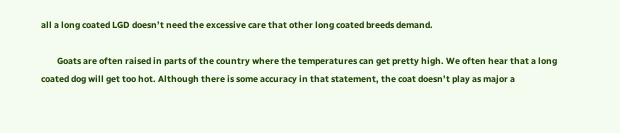all a long coated LGD doesn’t need the excessive care that other long coated breeds demand.

        Goats are often raised in parts of the country where the temperatures can get pretty high. We often hear that a long coated dog will get too hot. Although there is some accuracy in that statement, the coat doesn’t play as major a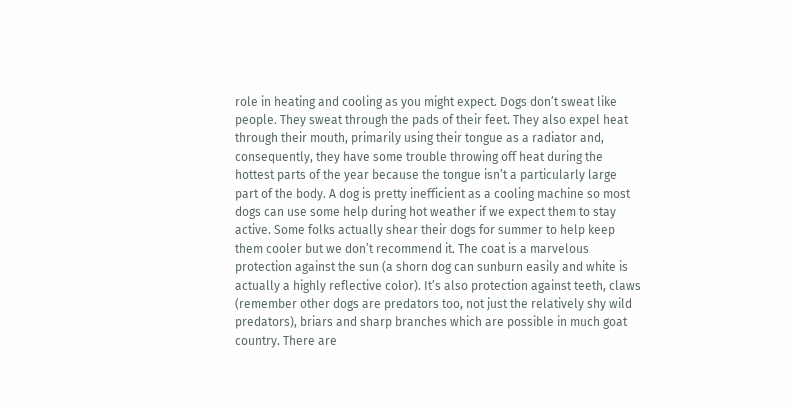role in heating and cooling as you might expect. Dogs don’t sweat like people. They sweat through the pads of their feet. They also expel heat through their mouth, primarily using their tongue as a radiator and, consequently, they have some trouble throwing off heat during the hottest parts of the year because the tongue isn’t a particularly large part of the body. A dog is pretty inefficient as a cooling machine so most dogs can use some help during hot weather if we expect them to stay active. Some folks actually shear their dogs for summer to help keep them cooler but we don’t recommend it. The coat is a marvelous protection against the sun (a shorn dog can sunburn easily and white is actually a highly reflective color). It’s also protection against teeth, claws (remember other dogs are predators too, not just the relatively shy wild predators), briars and sharp branches which are possible in much goat country. There are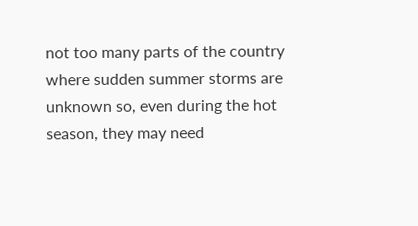not too many parts of the country where sudden summer storms are unknown so, even during the hot season, they may need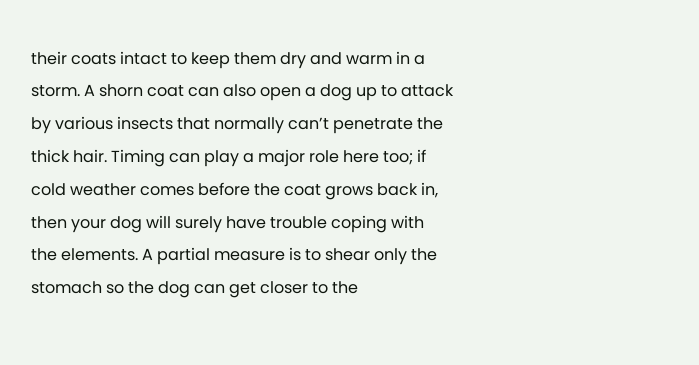their coats intact to keep them dry and warm in a storm. A shorn coat can also open a dog up to attack by various insects that normally can’t penetrate the thick hair. Timing can play a major role here too; if cold weather comes before the coat grows back in, then your dog will surely have trouble coping with the elements. A partial measure is to shear only the stomach so the dog can get closer to the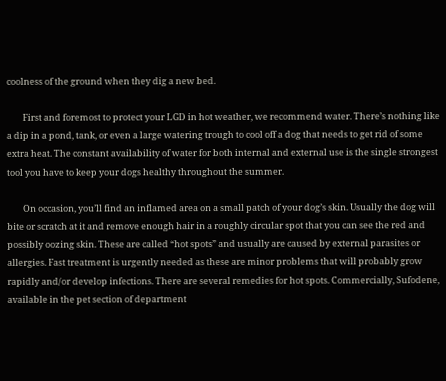coolness of the ground when they dig a new bed.

        First and foremost to protect your LGD in hot weather, we recommend water. There’s nothing like a dip in a pond, tank, or even a large watering trough to cool off a dog that needs to get rid of some extra heat. The constant availability of water for both internal and external use is the single strongest tool you have to keep your dogs healthy throughout the summer.

        On occasion, you’ll find an inflamed area on a small patch of your dog’s skin. Usually the dog will bite or scratch at it and remove enough hair in a roughly circular spot that you can see the red and possibly oozing skin. These are called “hot spots” and usually are caused by external parasites or allergies. Fast treatment is urgently needed as these are minor problems that will probably grow rapidly and/or develop infections. There are several remedies for hot spots. Commercially, Sufodene, available in the pet section of department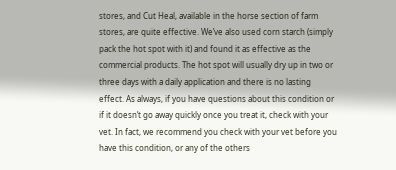stores, and Cut Heal, available in the horse section of farm stores, are quite effective. We’ve also used corn starch (simply pack the hot spot with it) and found it as effective as the commercial products. The hot spot will usually dry up in two or three days with a daily application and there is no lasting effect. As always, if you have questions about this condition or if it doesn’t go away quickly once you treat it, check with your vet. In fact, we recommend you check with your vet before you have this condition, or any of the others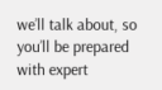we’ll talk about, so you’ll be prepared with expert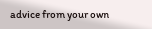advice from your own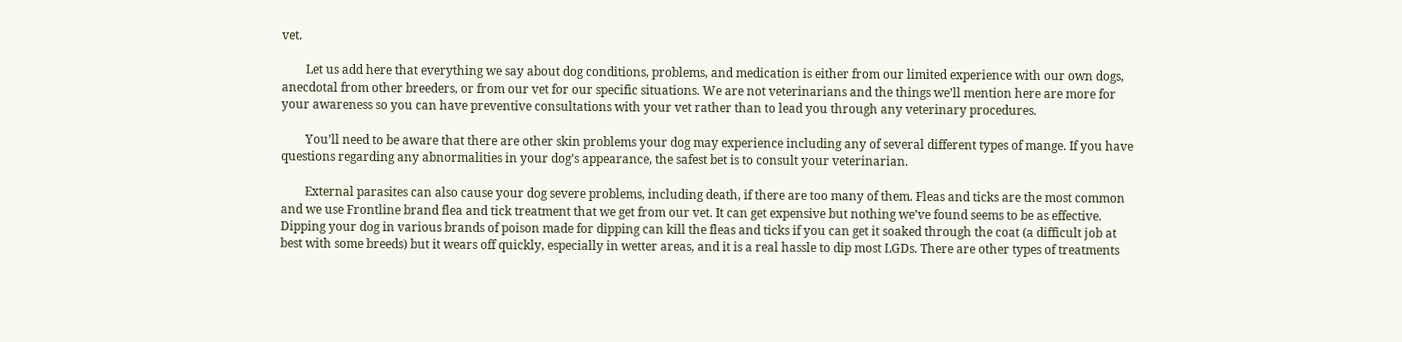vet.

        Let us add here that everything we say about dog conditions, problems, and medication is either from our limited experience with our own dogs, anecdotal from other breeders, or from our vet for our specific situations. We are not veterinarians and the things we’ll mention here are more for your awareness so you can have preventive consultations with your vet rather than to lead you through any veterinary procedures.

        You’ll need to be aware that there are other skin problems your dog may experience including any of several different types of mange. If you have questions regarding any abnormalities in your dog’s appearance, the safest bet is to consult your veterinarian.

        External parasites can also cause your dog severe problems, including death, if there are too many of them. Fleas and ticks are the most common and we use Frontline brand flea and tick treatment that we get from our vet. It can get expensive but nothing we’ve found seems to be as effective. Dipping your dog in various brands of poison made for dipping can kill the fleas and ticks if you can get it soaked through the coat (a difficult job at best with some breeds) but it wears off quickly, especially in wetter areas, and it is a real hassle to dip most LGDs. There are other types of treatments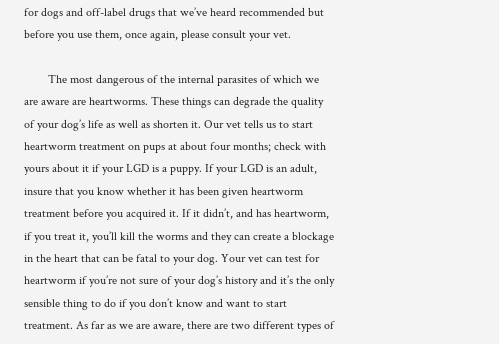for dogs and off-label drugs that we’ve heard recommended but before you use them, once again, please consult your vet.

        The most dangerous of the internal parasites of which we are aware are heartworms. These things can degrade the quality of your dog’s life as well as shorten it. Our vet tells us to start heartworm treatment on pups at about four months; check with yours about it if your LGD is a puppy. If your LGD is an adult, insure that you know whether it has been given heartworm treatment before you acquired it. If it didn’t, and has heartworm, if you treat it, you’ll kill the worms and they can create a blockage in the heart that can be fatal to your dog. Your vet can test for heartworm if you’re not sure of your dog’s history and it’s the only sensible thing to do if you don’t know and want to start treatment. As far as we are aware, there are two different types of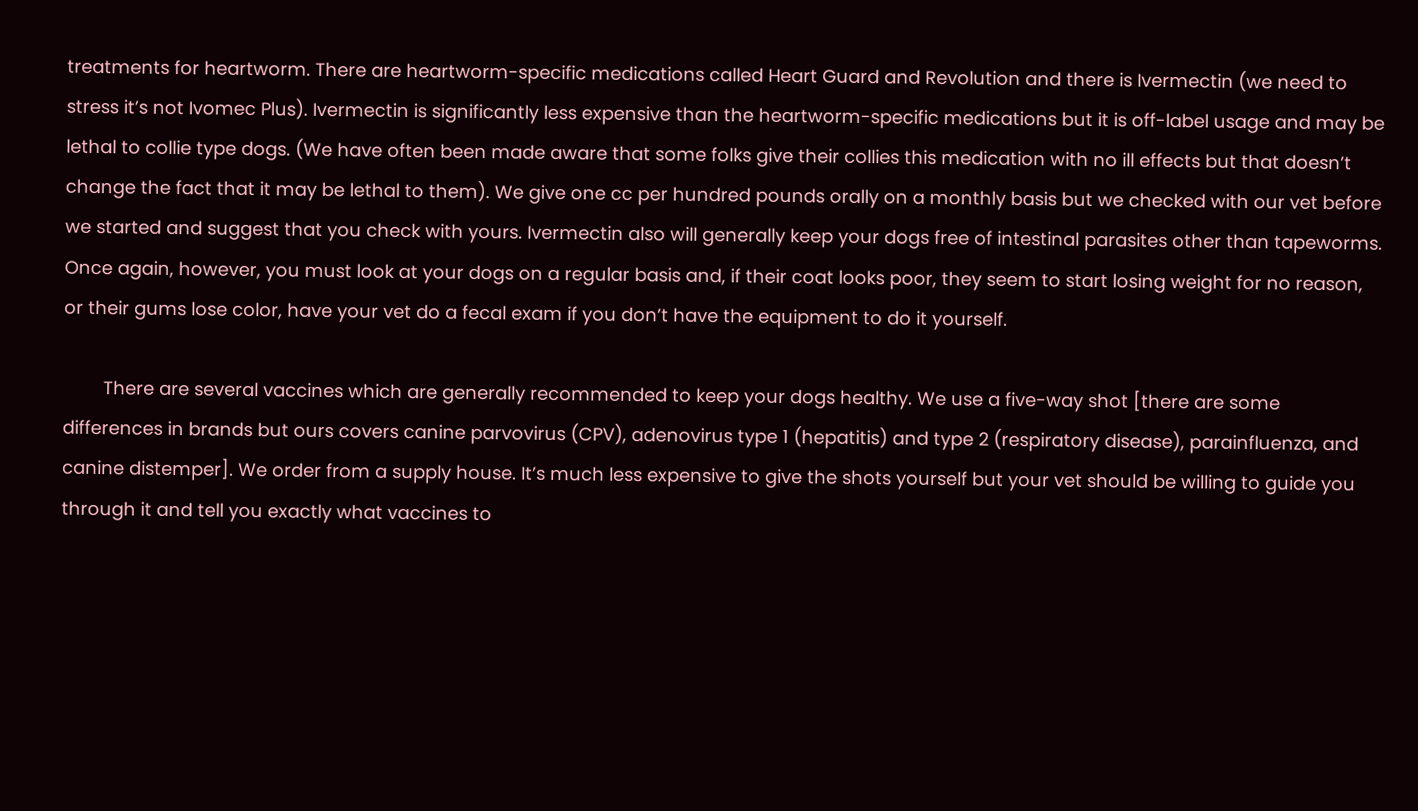treatments for heartworm. There are heartworm-specific medications called Heart Guard and Revolution and there is Ivermectin (we need to stress it’s not Ivomec Plus). Ivermectin is significantly less expensive than the heartworm-specific medications but it is off-label usage and may be lethal to collie type dogs. (We have often been made aware that some folks give their collies this medication with no ill effects but that doesn’t change the fact that it may be lethal to them). We give one cc per hundred pounds orally on a monthly basis but we checked with our vet before we started and suggest that you check with yours. Ivermectin also will generally keep your dogs free of intestinal parasites other than tapeworms. Once again, however, you must look at your dogs on a regular basis and, if their coat looks poor, they seem to start losing weight for no reason, or their gums lose color, have your vet do a fecal exam if you don’t have the equipment to do it yourself.

        There are several vaccines which are generally recommended to keep your dogs healthy. We use a five-way shot [there are some differences in brands but ours covers canine parvovirus (CPV), adenovirus type 1 (hepatitis) and type 2 (respiratory disease), parainfluenza, and canine distemper]. We order from a supply house. It’s much less expensive to give the shots yourself but your vet should be willing to guide you through it and tell you exactly what vaccines to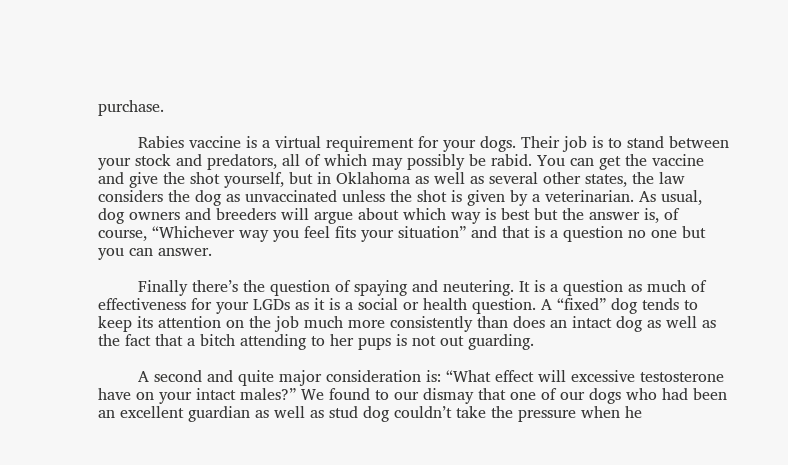purchase.

        Rabies vaccine is a virtual requirement for your dogs. Their job is to stand between your stock and predators, all of which may possibly be rabid. You can get the vaccine and give the shot yourself, but in Oklahoma as well as several other states, the law considers the dog as unvaccinated unless the shot is given by a veterinarian. As usual, dog owners and breeders will argue about which way is best but the answer is, of course, “Whichever way you feel fits your situation” and that is a question no one but you can answer.

        Finally there’s the question of spaying and neutering. It is a question as much of effectiveness for your LGDs as it is a social or health question. A “fixed” dog tends to keep its attention on the job much more consistently than does an intact dog as well as the fact that a bitch attending to her pups is not out guarding.

        A second and quite major consideration is: “What effect will excessive testosterone have on your intact males?” We found to our dismay that one of our dogs who had been an excellent guardian as well as stud dog couldn’t take the pressure when he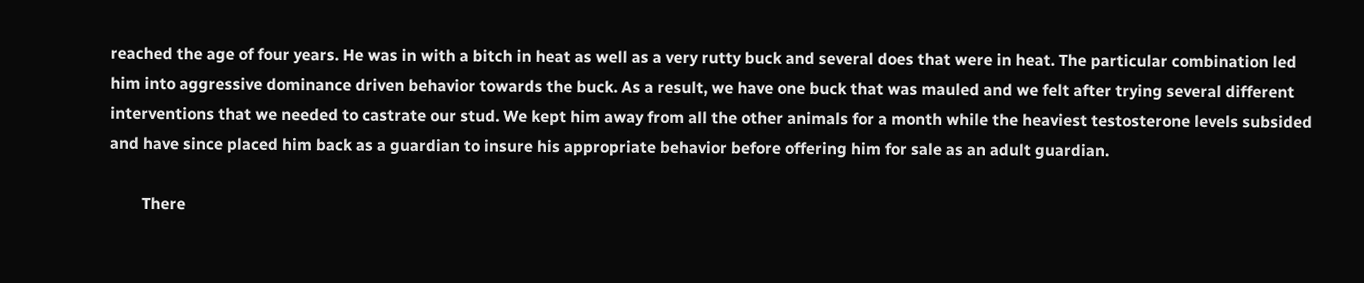reached the age of four years. He was in with a bitch in heat as well as a very rutty buck and several does that were in heat. The particular combination led him into aggressive dominance driven behavior towards the buck. As a result, we have one buck that was mauled and we felt after trying several different interventions that we needed to castrate our stud. We kept him away from all the other animals for a month while the heaviest testosterone levels subsided and have since placed him back as a guardian to insure his appropriate behavior before offering him for sale as an adult guardian.

        There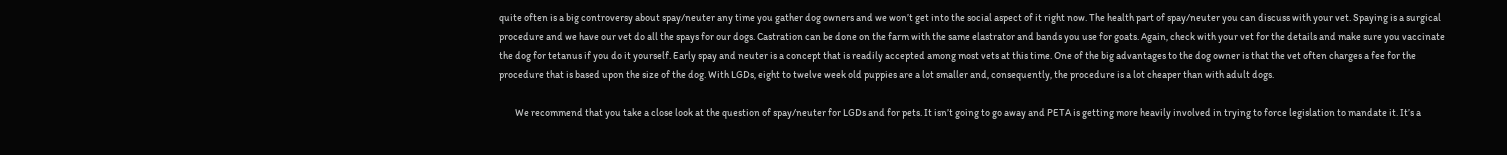quite often is a big controversy about spay/neuter any time you gather dog owners and we won’t get into the social aspect of it right now. The health part of spay/neuter you can discuss with your vet. Spaying is a surgical procedure and we have our vet do all the spays for our dogs. Castration can be done on the farm with the same elastrator and bands you use for goats. Again, check with your vet for the details and make sure you vaccinate the dog for tetanus if you do it yourself. Early spay and neuter is a concept that is readily accepted among most vets at this time. One of the big advantages to the dog owner is that the vet often charges a fee for the procedure that is based upon the size of the dog. With LGDs, eight to twelve week old puppies are a lot smaller and, consequently, the procedure is a lot cheaper than with adult dogs.

        We recommend that you take a close look at the question of spay/neuter for LGDs and for pets. It isn’t going to go away and PETA is getting more heavily involved in trying to force legislation to mandate it. It’s a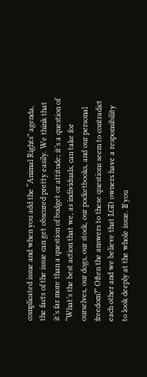complicated issue and when you add the “Animal Rights” agenda, the facts of the issue can get obscured pretty easily. We think that it’s far more than a question of budget or attitude; it’s a question of “What’s the best action that we, as individuals, can take for ourselves, our dogs, our stock, our pocketbooks, and our personal freedom?” Often the answers to these questions seem to contradict each other and we believe that LGD owners have a responsibility to look deeply at the whole issue. If you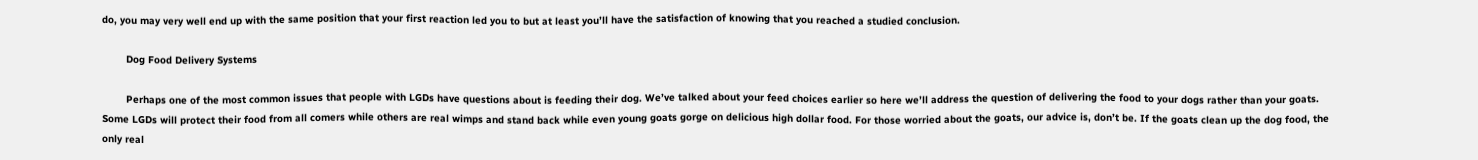do, you may very well end up with the same position that your first reaction led you to but at least you’ll have the satisfaction of knowing that you reached a studied conclusion.

        Dog Food Delivery Systems

        Perhaps one of the most common issues that people with LGDs have questions about is feeding their dog. We’ve talked about your feed choices earlier so here we’ll address the question of delivering the food to your dogs rather than your goats. Some LGDs will protect their food from all comers while others are real wimps and stand back while even young goats gorge on delicious high dollar food. For those worried about the goats, our advice is, don’t be. If the goats clean up the dog food, the only real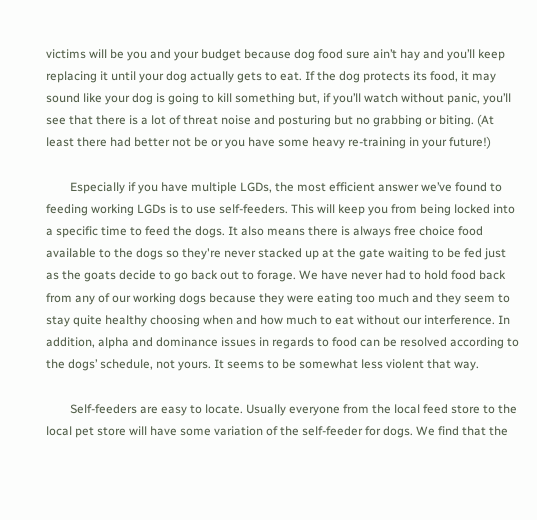victims will be you and your budget because dog food sure ain’t hay and you’ll keep replacing it until your dog actually gets to eat. If the dog protects its food, it may sound like your dog is going to kill something but, if you’ll watch without panic, you’ll see that there is a lot of threat noise and posturing but no grabbing or biting. (At least there had better not be or you have some heavy re-training in your future!)

        Especially if you have multiple LGDs, the most efficient answer we’ve found to feeding working LGDs is to use self-feeders. This will keep you from being locked into a specific time to feed the dogs. It also means there is always free choice food available to the dogs so they're never stacked up at the gate waiting to be fed just as the goats decide to go back out to forage. We have never had to hold food back from any of our working dogs because they were eating too much and they seem to stay quite healthy choosing when and how much to eat without our interference. In addition, alpha and dominance issues in regards to food can be resolved according to the dogs’ schedule, not yours. It seems to be somewhat less violent that way.

        Self-feeders are easy to locate. Usually everyone from the local feed store to the local pet store will have some variation of the self-feeder for dogs. We find that the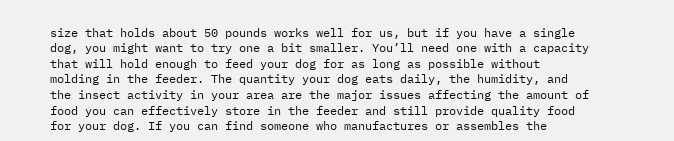size that holds about 50 pounds works well for us, but if you have a single dog, you might want to try one a bit smaller. You’ll need one with a capacity that will hold enough to feed your dog for as long as possible without molding in the feeder. The quantity your dog eats daily, the humidity, and the insect activity in your area are the major issues affecting the amount of food you can effectively store in the feeder and still provide quality food for your dog. If you can find someone who manufactures or assembles the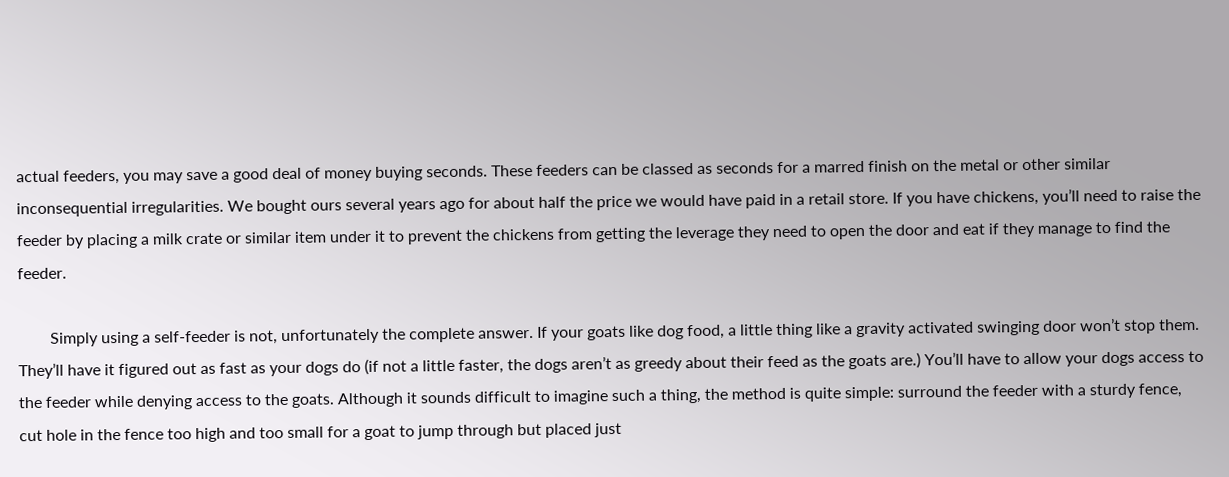actual feeders, you may save a good deal of money buying seconds. These feeders can be classed as seconds for a marred finish on the metal or other similar inconsequential irregularities. We bought ours several years ago for about half the price we would have paid in a retail store. If you have chickens, you’ll need to raise the feeder by placing a milk crate or similar item under it to prevent the chickens from getting the leverage they need to open the door and eat if they manage to find the feeder.

        Simply using a self-feeder is not, unfortunately the complete answer. If your goats like dog food, a little thing like a gravity activated swinging door won’t stop them. They’ll have it figured out as fast as your dogs do (if not a little faster, the dogs aren’t as greedy about their feed as the goats are.) You’ll have to allow your dogs access to the feeder while denying access to the goats. Although it sounds difficult to imagine such a thing, the method is quite simple: surround the feeder with a sturdy fence, cut hole in the fence too high and too small for a goat to jump through but placed just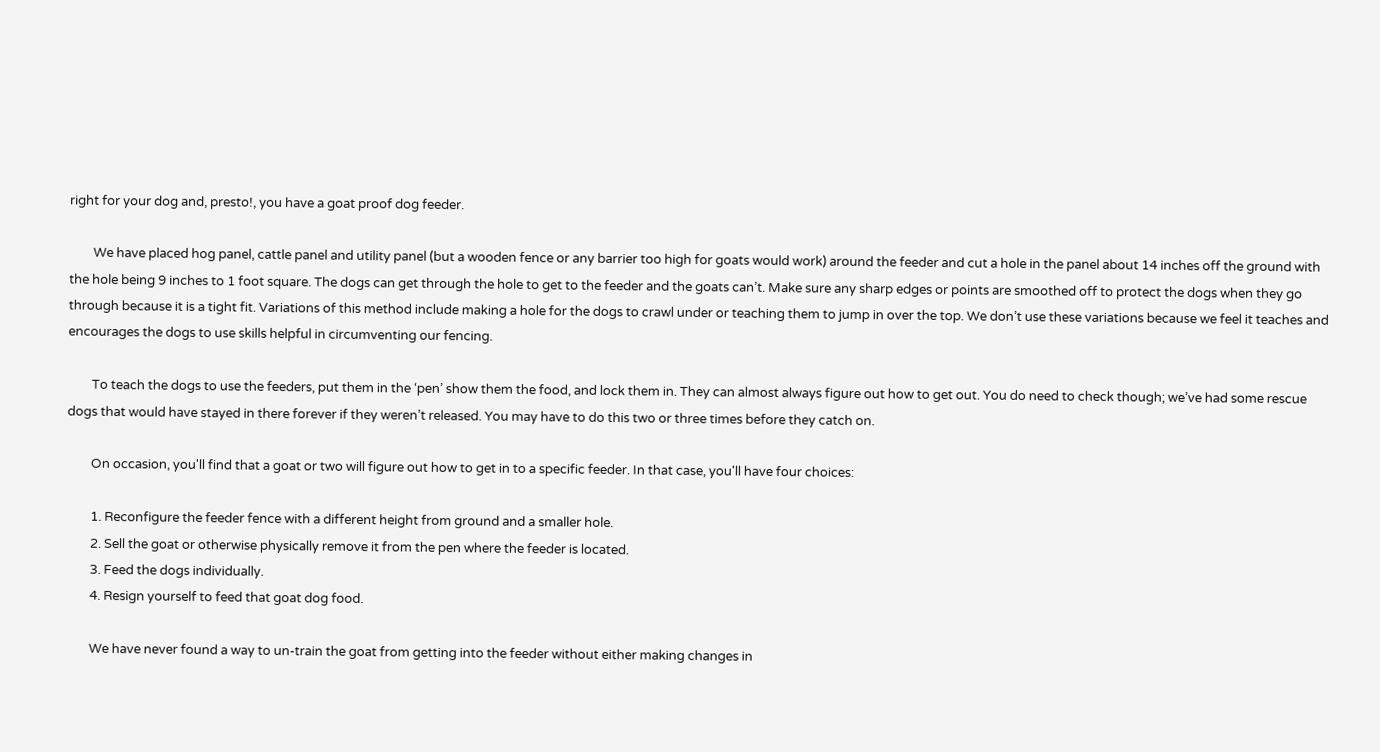right for your dog and, presto!, you have a goat proof dog feeder.

        We have placed hog panel, cattle panel and utility panel (but a wooden fence or any barrier too high for goats would work) around the feeder and cut a hole in the panel about 14 inches off the ground with the hole being 9 inches to 1 foot square. The dogs can get through the hole to get to the feeder and the goats can’t. Make sure any sharp edges or points are smoothed off to protect the dogs when they go through because it is a tight fit. Variations of this method include making a hole for the dogs to crawl under or teaching them to jump in over the top. We don’t use these variations because we feel it teaches and encourages the dogs to use skills helpful in circumventing our fencing.

        To teach the dogs to use the feeders, put them in the ‘pen’ show them the food, and lock them in. They can almost always figure out how to get out. You do need to check though; we’ve had some rescue dogs that would have stayed in there forever if they weren’t released. You may have to do this two or three times before they catch on.

        On occasion, you'll find that a goat or two will figure out how to get in to a specific feeder. In that case, you'll have four choices:

        1. Reconfigure the feeder fence with a different height from ground and a smaller hole.
        2. Sell the goat or otherwise physically remove it from the pen where the feeder is located.
        3. Feed the dogs individually.
        4. Resign yourself to feed that goat dog food.

        We have never found a way to un-train the goat from getting into the feeder without either making changes in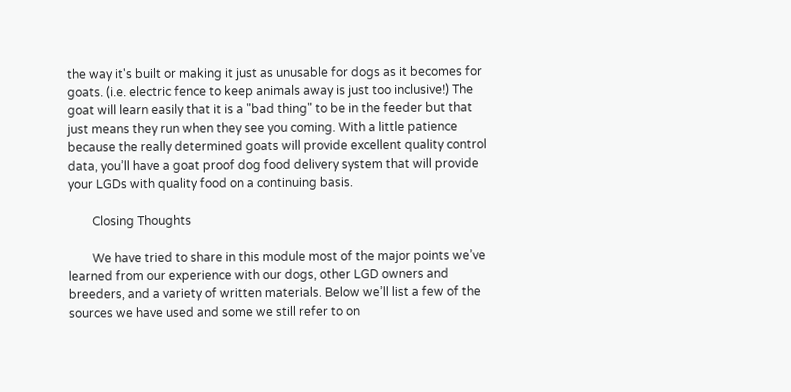the way it's built or making it just as unusable for dogs as it becomes for goats. (i.e. electric fence to keep animals away is just too inclusive!) The goat will learn easily that it is a "bad thing" to be in the feeder but that just means they run when they see you coming. With a little patience because the really determined goats will provide excellent quality control data, you’ll have a goat proof dog food delivery system that will provide your LGDs with quality food on a continuing basis.

        Closing Thoughts

        We have tried to share in this module most of the major points we’ve learned from our experience with our dogs, other LGD owners and breeders, and a variety of written materials. Below we’ll list a few of the sources we have used and some we still refer to on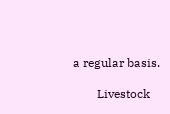a regular basis.

        Livestock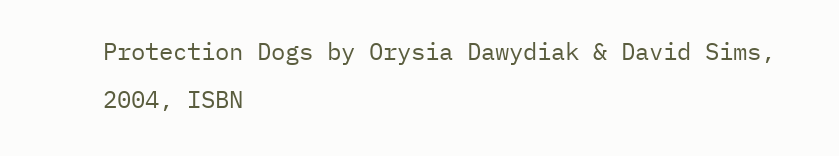Protection Dogs by Orysia Dawydiak & David Sims, 2004, ISBN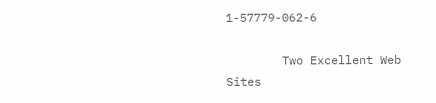1-57779-062-6

        Two Excellent Web Sites